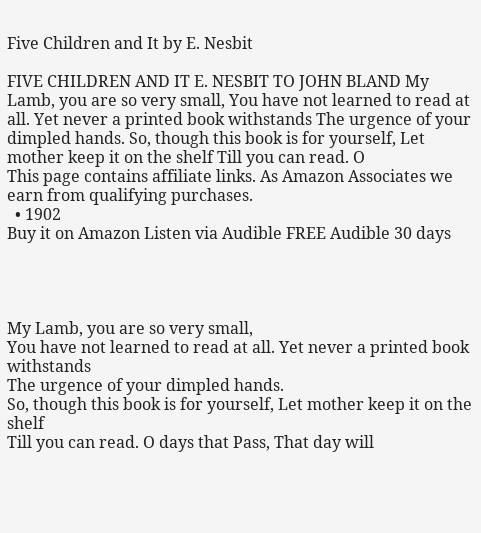Five Children and It by E. Nesbit

FIVE CHILDREN AND IT E. NESBIT TO JOHN BLAND My Lamb, you are so very small, You have not learned to read at all. Yet never a printed book withstands The urgence of your dimpled hands. So, though this book is for yourself, Let mother keep it on the shelf Till you can read. O
This page contains affiliate links. As Amazon Associates we earn from qualifying purchases.
  • 1902
Buy it on Amazon Listen via Audible FREE Audible 30 days




My Lamb, you are so very small,
You have not learned to read at all. Yet never a printed book withstands
The urgence of your dimpled hands.
So, though this book is for yourself, Let mother keep it on the shelf
Till you can read. O days that Pass, That day will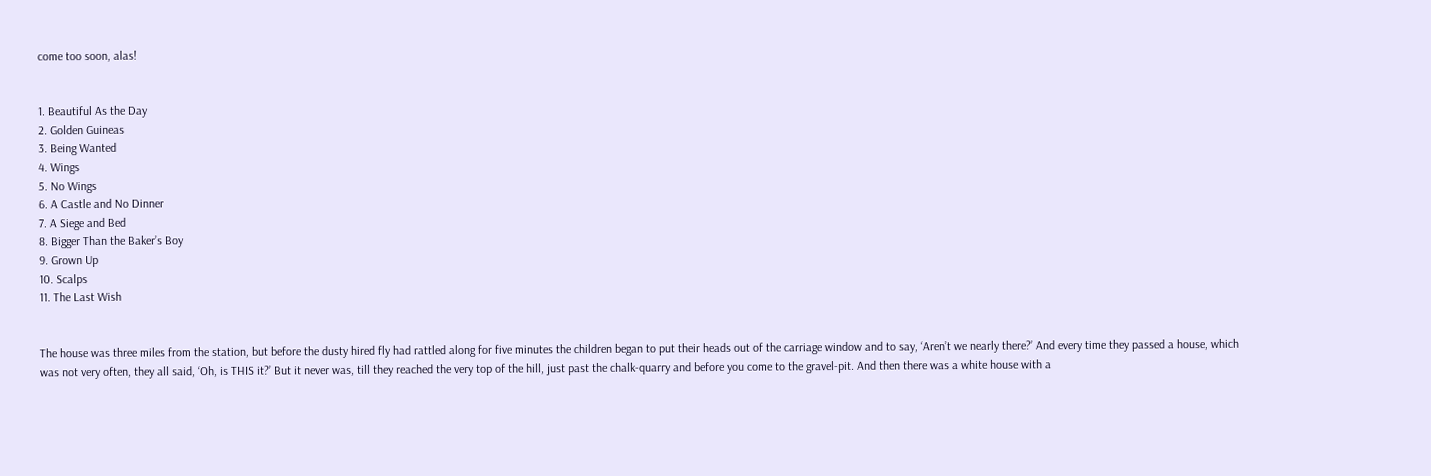come too soon, alas!


1. Beautiful As the Day
2. Golden Guineas
3. Being Wanted
4. Wings
5. No Wings
6. A Castle and No Dinner
7. A Siege and Bed
8. Bigger Than the Baker’s Boy
9. Grown Up
10. Scalps
11. The Last Wish


The house was three miles from the station, but before the dusty hired fly had rattled along for five minutes the children began to put their heads out of the carriage window and to say, ‘Aren’t we nearly there?’ And every time they passed a house, which was not very often, they all said, ‘Oh, is THIS it?’ But it never was, till they reached the very top of the hill, just past the chalk-quarry and before you come to the gravel-pit. And then there was a white house with a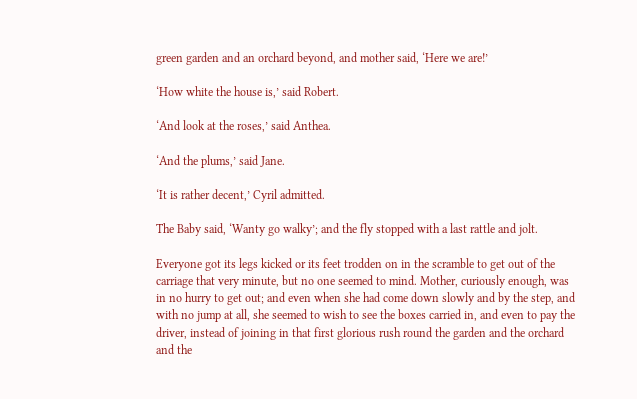green garden and an orchard beyond, and mother said, ‘Here we are!’

‘How white the house is,’ said Robert.

‘And look at the roses,’ said Anthea.

‘And the plums,’ said Jane.

‘It is rather decent,’ Cyril admitted.

The Baby said, ‘Wanty go walky’; and the fly stopped with a last rattle and jolt.

Everyone got its legs kicked or its feet trodden on in the scramble to get out of the carriage that very minute, but no one seemed to mind. Mother, curiously enough, was in no hurry to get out; and even when she had come down slowly and by the step, and with no jump at all, she seemed to wish to see the boxes carried in, and even to pay the driver, instead of joining in that first glorious rush round the garden and the orchard and the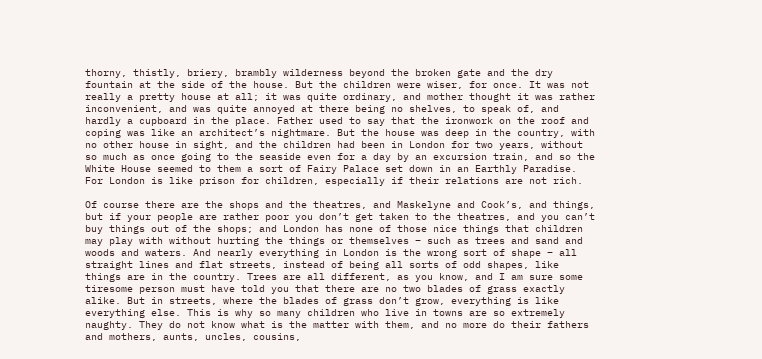thorny, thistly, briery, brambly wilderness beyond the broken gate and the dry fountain at the side of the house. But the children were wiser, for once. It was not really a pretty house at all; it was quite ordinary, and mother thought it was rather inconvenient, and was quite annoyed at there being no shelves, to speak of, and hardly a cupboard in the place. Father used to say that the ironwork on the roof and coping was like an architect’s nightmare. But the house was deep in the country, with no other house in sight, and the children had been in London for two years, without so much as once going to the seaside even for a day by an excursion train, and so the White House seemed to them a sort of Fairy Palace set down in an Earthly Paradise. For London is like prison for children, especially if their relations are not rich.

Of course there are the shops and the theatres, and Maskelyne and Cook’s, and things, but if your people are rather poor you don’t get taken to the theatres, and you can’t buy things out of the shops; and London has none of those nice things that children may play with without hurting the things or themselves – such as trees and sand and woods and waters. And nearly everything in London is the wrong sort of shape – all straight lines and flat streets, instead of being all sorts of odd shapes, like things are in the country. Trees are all different, as you know, and I am sure some tiresome person must have told you that there are no two blades of grass exactly alike. But in streets, where the blades of grass don’t grow, everything is like everything else. This is why so many children who live in towns are so extremely naughty. They do not know what is the matter with them, and no more do their fathers and mothers, aunts, uncles, cousins,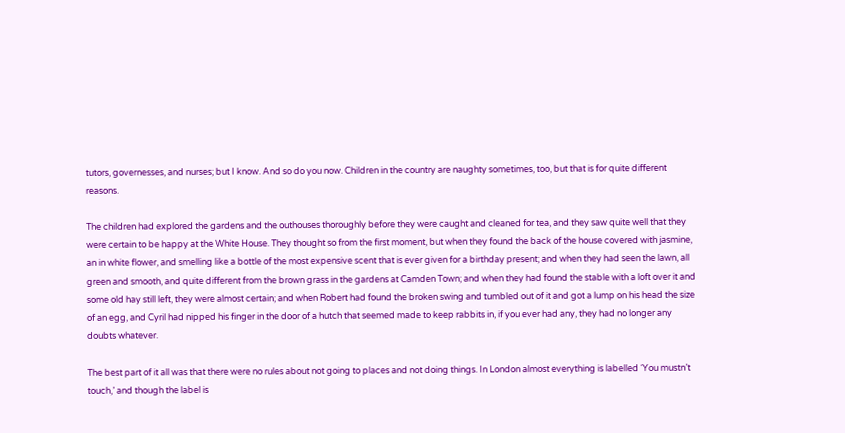tutors, governesses, and nurses; but I know. And so do you now. Children in the country are naughty sometimes, too, but that is for quite different reasons.

The children had explored the gardens and the outhouses thoroughly before they were caught and cleaned for tea, and they saw quite well that they were certain to be happy at the White House. They thought so from the first moment, but when they found the back of the house covered with jasmine, an in white flower, and smelling like a bottle of the most expensive scent that is ever given for a birthday present; and when they had seen the lawn, all green and smooth, and quite different from the brown grass in the gardens at Camden Town; and when they had found the stable with a loft over it and some old hay still left, they were almost certain; and when Robert had found the broken swing and tumbled out of it and got a lump on his head the size of an egg, and Cyril had nipped his finger in the door of a hutch that seemed made to keep rabbits in, if you ever had any, they had no longer any doubts whatever.

The best part of it all was that there were no rules about not going to places and not doing things. In London almost everything is labelled ‘You mustn’t touch,’ and though the label is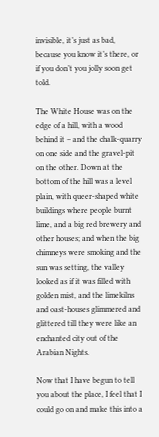invisible, it’s just as bad, because you know it’s there, or if you don’t you jolly soon get told.

The White House was on the edge of a hill, with a wood behind it – and the chalk-quarry on one side and the gravel-pit on the other. Down at the bottom of the hill was a level plain, with queer-shaped white buildings where people burnt lime, and a big red brewery and other houses; and when the big chimneys were smoking and the sun was setting, the valley looked as if it was filled with golden mist, and the limekilns and oast-houses glimmered and glittered till they were like an enchanted city out of the Arabian Nights.

Now that I have begun to tell you about the place, I feel that I could go on and make this into a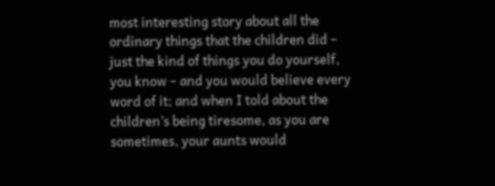most interesting story about all the ordinary things that the children did – just the kind of things you do yourself, you know – and you would believe every word of it; and when I told about the children’s being tiresome, as you are sometimes, your aunts would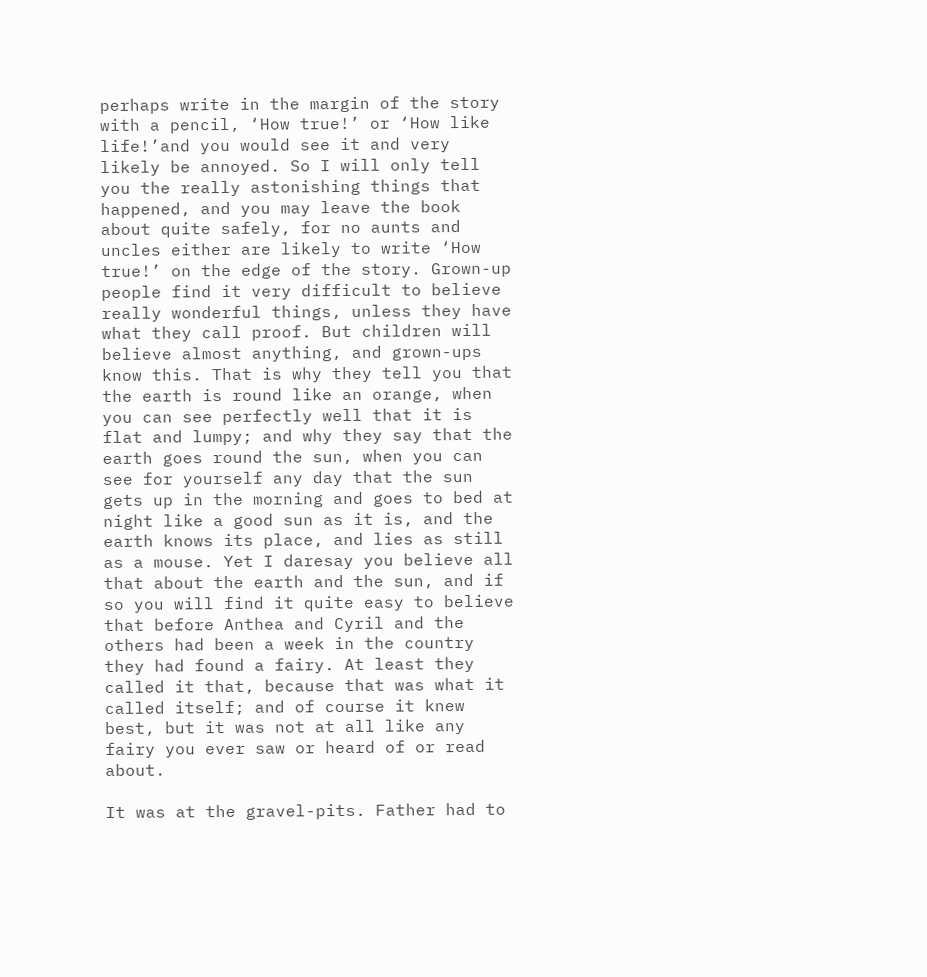perhaps write in the margin of the story with a pencil, ‘How true!’ or ‘How like life!’and you would see it and very likely be annoyed. So I will only tell you the really astonishing things that happened, and you may leave the book about quite safely, for no aunts and uncles either are likely to write ‘How true!’ on the edge of the story. Grown-up people find it very difficult to believe really wonderful things, unless they have what they call proof. But children will believe almost anything, and grown-ups know this. That is why they tell you that the earth is round like an orange, when you can see perfectly well that it is flat and lumpy; and why they say that the earth goes round the sun, when you can see for yourself any day that the sun gets up in the morning and goes to bed at night like a good sun as it is, and the earth knows its place, and lies as still as a mouse. Yet I daresay you believe all that about the earth and the sun, and if so you will find it quite easy to believe that before Anthea and Cyril and the others had been a week in the country they had found a fairy. At least they called it that, because that was what it called itself; and of course it knew best, but it was not at all like any fairy you ever saw or heard of or read about.

It was at the gravel-pits. Father had to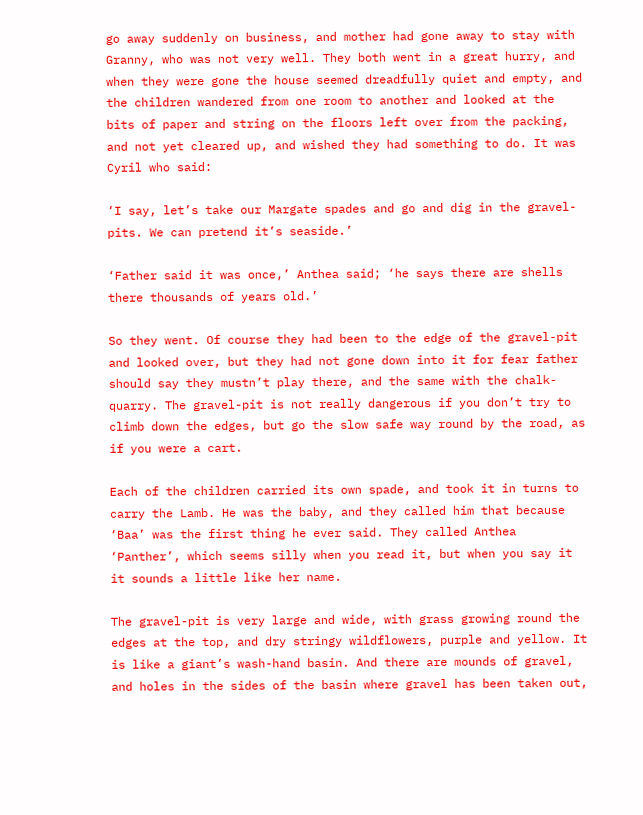go away suddenly on business, and mother had gone away to stay with Granny, who was not very well. They both went in a great hurry, and when they were gone the house seemed dreadfully quiet and empty, and the children wandered from one room to another and looked at the bits of paper and string on the floors left over from the packing, and not yet cleared up, and wished they had something to do. It was Cyril who said:

‘I say, let’s take our Margate spades and go and dig in the gravel-pits. We can pretend it’s seaside.’

‘Father said it was once,’ Anthea said; ‘he says there are shells there thousands of years old.’

So they went. Of course they had been to the edge of the gravel-pit and looked over, but they had not gone down into it for fear father should say they mustn’t play there, and the same with the chalk-quarry. The gravel-pit is not really dangerous if you don’t try to climb down the edges, but go the slow safe way round by the road, as if you were a cart.

Each of the children carried its own spade, and took it in turns to carry the Lamb. He was the baby, and they called him that because ‘Baa’ was the first thing he ever said. They called Anthea ‘Panther’, which seems silly when you read it, but when you say it it sounds a little like her name.

The gravel-pit is very large and wide, with grass growing round the edges at the top, and dry stringy wildflowers, purple and yellow. It is like a giant’s wash-hand basin. And there are mounds of gravel, and holes in the sides of the basin where gravel has been taken out,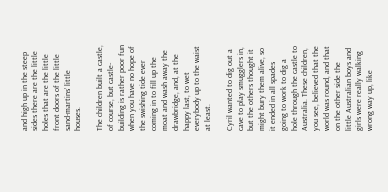and high up in the steep sides there are the little holes that are the little front doors of the little sand-martins’ little houses.

The children built a castle, of course, but castle-building is rather poor fun when you have no hope of the swishing tide ever coming in to fill up the moat and wash away the drawbridge, and, at the happy last, to wet everybody up to the waist at least.

Cyril wanted to dig out a cave to play smugglers in, but the others thought it might bury them alive, so it ended in all spades going to work to dig a hole through the castle to Australia. These children, you see, believed that the world was round, and that on the other side the little Australian boys and girls were really walking wrong way up, like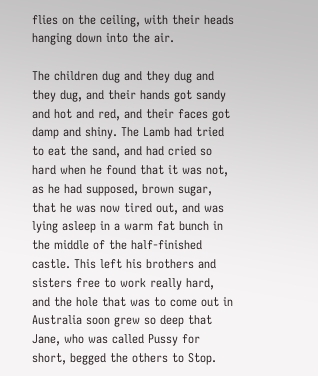flies on the ceiling, with their heads hanging down into the air.

The children dug and they dug and they dug, and their hands got sandy and hot and red, and their faces got damp and shiny. The Lamb had tried to eat the sand, and had cried so hard when he found that it was not, as he had supposed, brown sugar, that he was now tired out, and was lying asleep in a warm fat bunch in the middle of the half-finished castle. This left his brothers and sisters free to work really hard, and the hole that was to come out in Australia soon grew so deep that Jane, who was called Pussy for short, begged the others to Stop.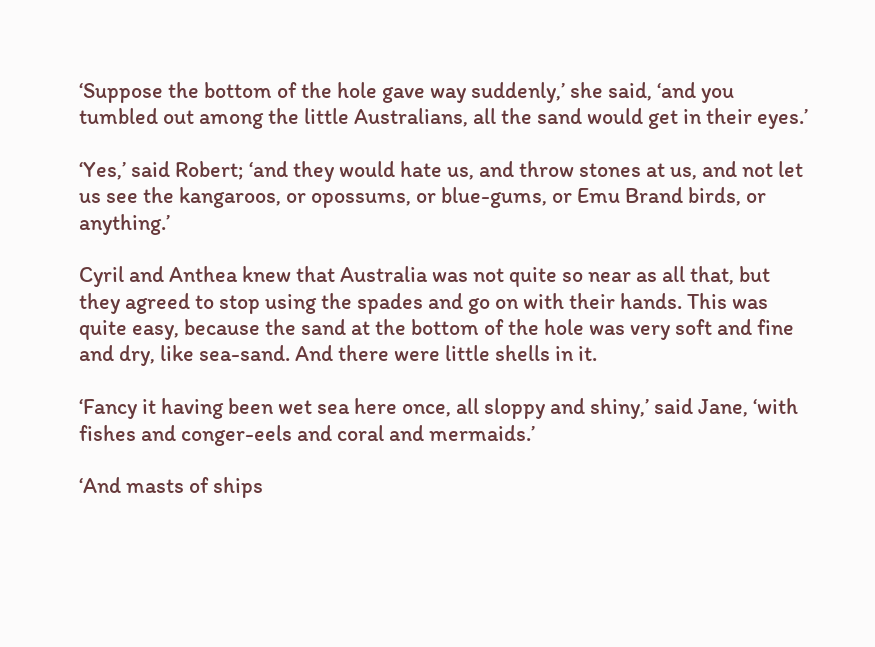‘Suppose the bottom of the hole gave way suddenly,’ she said, ‘and you tumbled out among the little Australians, all the sand would get in their eyes.’

‘Yes,’ said Robert; ‘and they would hate us, and throw stones at us, and not let us see the kangaroos, or opossums, or blue-gums, or Emu Brand birds, or anything.’

Cyril and Anthea knew that Australia was not quite so near as all that, but they agreed to stop using the spades and go on with their hands. This was quite easy, because the sand at the bottom of the hole was very soft and fine and dry, like sea-sand. And there were little shells in it.

‘Fancy it having been wet sea here once, all sloppy and shiny,’ said Jane, ‘with fishes and conger-eels and coral and mermaids.’

‘And masts of ships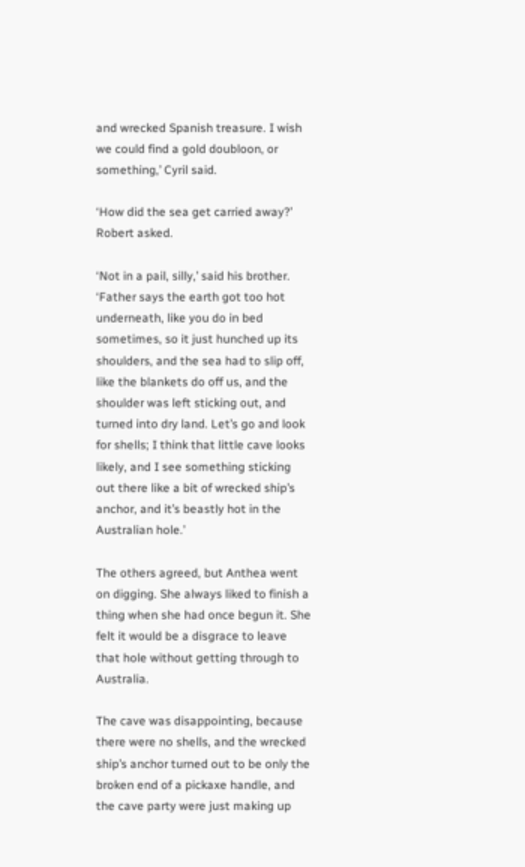and wrecked Spanish treasure. I wish we could find a gold doubloon, or something,’ Cyril said.

‘How did the sea get carried away?’ Robert asked.

‘Not in a pail, silly,’ said his brother. ‘Father says the earth got too hot underneath, like you do in bed sometimes, so it just hunched up its shoulders, and the sea had to slip off, like the blankets do off us, and the shoulder was left sticking out, and turned into dry land. Let’s go and look for shells; I think that little cave looks likely, and I see something sticking out there like a bit of wrecked ship’s anchor, and it’s beastly hot in the Australian hole.’

The others agreed, but Anthea went on digging. She always liked to finish a thing when she had once begun it. She felt it would be a disgrace to leave that hole without getting through to Australia.

The cave was disappointing, because there were no shells, and the wrecked ship’s anchor turned out to be only the broken end of a pickaxe handle, and the cave party were just making up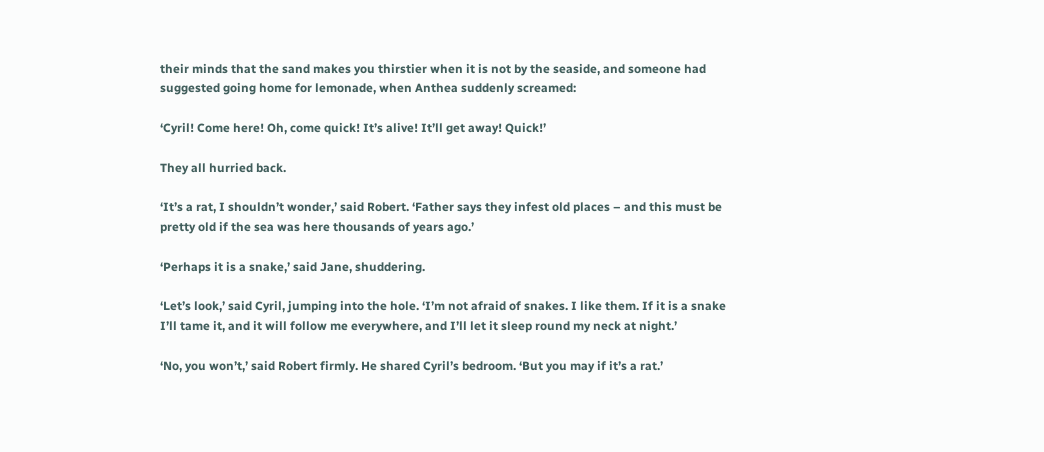their minds that the sand makes you thirstier when it is not by the seaside, and someone had suggested going home for lemonade, when Anthea suddenly screamed:

‘Cyril! Come here! Oh, come quick! It’s alive! It’ll get away! Quick!’

They all hurried back.

‘It’s a rat, I shouldn’t wonder,’ said Robert. ‘Father says they infest old places – and this must be pretty old if the sea was here thousands of years ago.’

‘Perhaps it is a snake,’ said Jane, shuddering.

‘Let’s look,’ said Cyril, jumping into the hole. ‘I’m not afraid of snakes. I like them. If it is a snake I’ll tame it, and it will follow me everywhere, and I’ll let it sleep round my neck at night.’

‘No, you won’t,’ said Robert firmly. He shared Cyril’s bedroom. ‘But you may if it’s a rat.’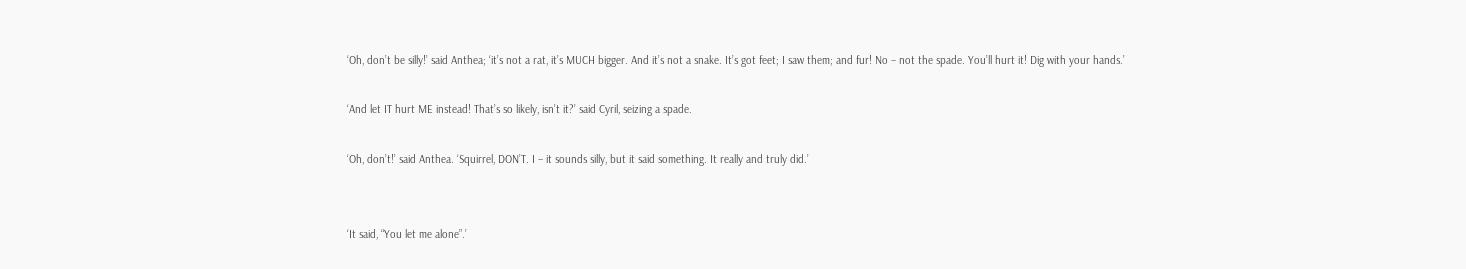‘Oh, don’t be silly!’ said Anthea; ‘it’s not a rat, it’s MUCH bigger. And it’s not a snake. It’s got feet; I saw them; and fur! No – not the spade. You’ll hurt it! Dig with your hands.’

‘And let IT hurt ME instead! That’s so likely, isn’t it?’ said Cyril, seizing a spade.

‘Oh, don’t!’ said Anthea. ‘Squirrel, DON’T. I – it sounds silly, but it said something. It really and truly did.’


‘It said, “You let me alone”.’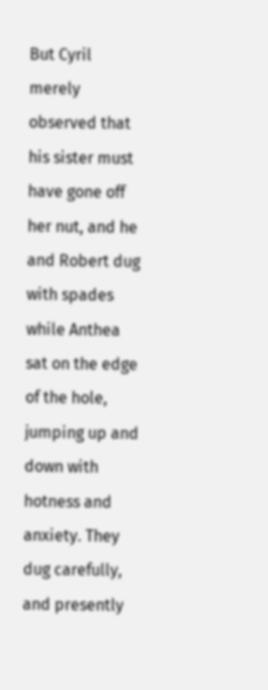But Cyril merely observed that his sister must have gone off her nut, and he and Robert dug with spades while Anthea sat on the edge of the hole, jumping up and down with hotness and anxiety. They dug carefully, and presently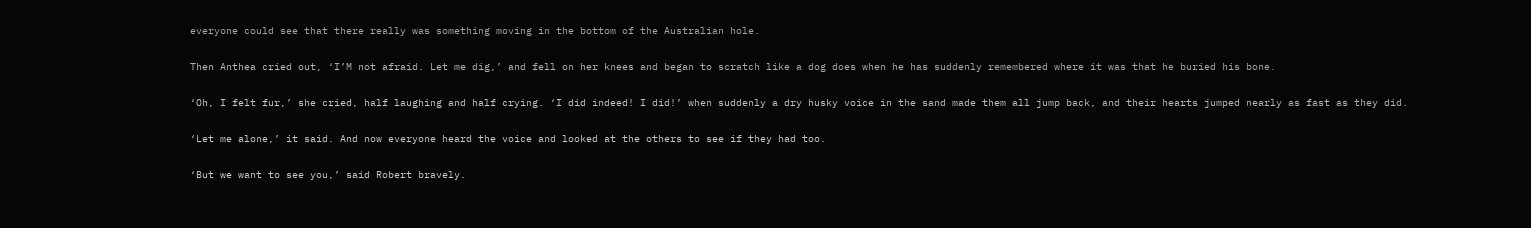everyone could see that there really was something moving in the bottom of the Australian hole.

Then Anthea cried out, ‘I’M not afraid. Let me dig,’ and fell on her knees and began to scratch like a dog does when he has suddenly remembered where it was that he buried his bone.

‘Oh, I felt fur,’ she cried, half laughing and half crying. ‘I did indeed! I did!’ when suddenly a dry husky voice in the sand made them all jump back, and their hearts jumped nearly as fast as they did.

‘Let me alone,’ it said. And now everyone heard the voice and looked at the others to see if they had too.

‘But we want to see you,’ said Robert bravely.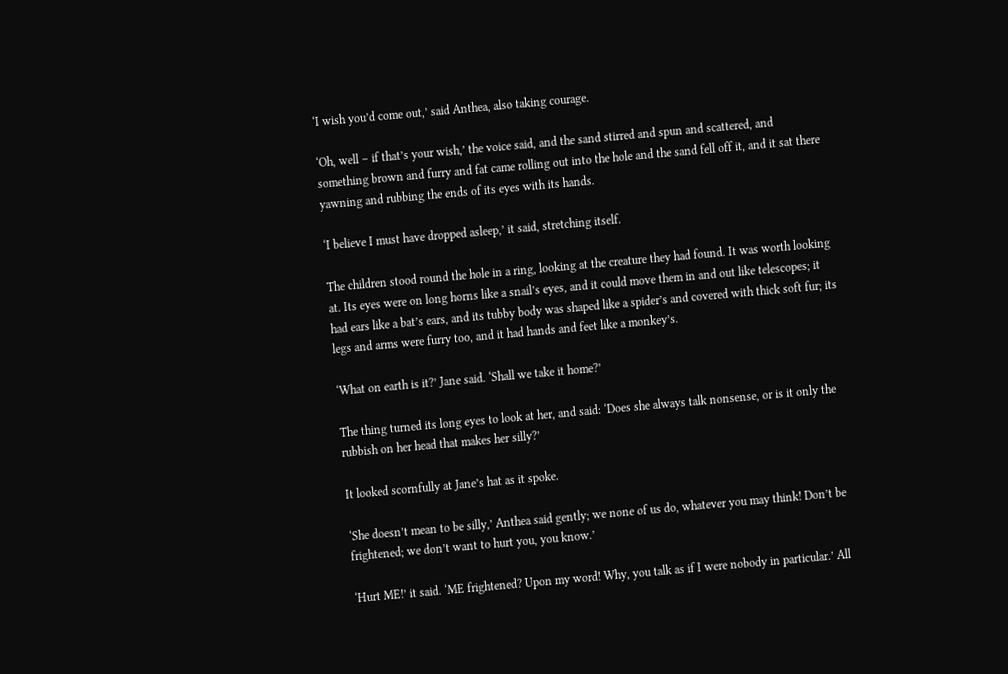‘I wish you’d come out,’ said Anthea, also taking courage.

‘Oh, well – if that’s your wish,’ the voice said, and the sand stirred and spun and scattered, and something brown and furry and fat came rolling out into the hole and the sand fell off it, and it sat there yawning and rubbing the ends of its eyes with its hands.

‘I believe I must have dropped asleep,’ it said, stretching itself.

The children stood round the hole in a ring, looking at the creature they had found. It was worth looking at. Its eyes were on long horns like a snail’s eyes, and it could move them in and out like telescopes; it had ears like a bat’s ears, and its tubby body was shaped like a spider’s and covered with thick soft fur; its legs and arms were furry too, and it had hands and feet like a monkey’s.

‘What on earth is it?’ Jane said. ‘Shall we take it home?’

The thing turned its long eyes to look at her, and said: ‘Does she always talk nonsense, or is it only the rubbish on her head that makes her silly?’

It looked scornfully at Jane’s hat as it spoke.

‘She doesn’t mean to be silly,’ Anthea said gently; we none of us do, whatever you may think! Don’t be frightened; we don’t want to hurt you, you know.’

‘Hurt ME!’ it said. ‘ME frightened? Upon my word! Why, you talk as if I were nobody in particular.’ All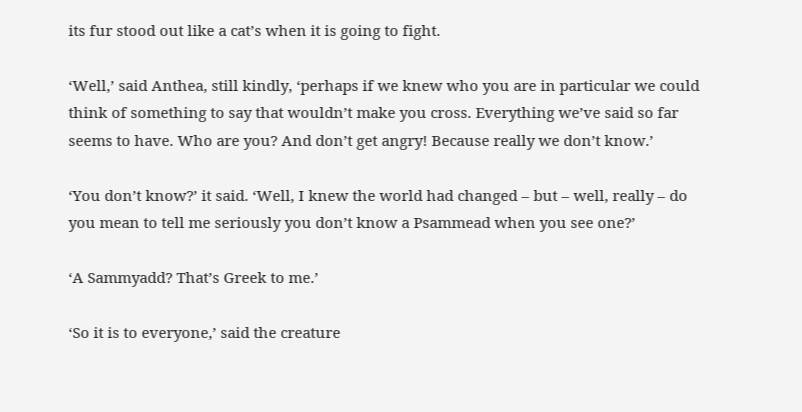its fur stood out like a cat’s when it is going to fight.

‘Well,’ said Anthea, still kindly, ‘perhaps if we knew who you are in particular we could think of something to say that wouldn’t make you cross. Everything we’ve said so far seems to have. Who are you? And don’t get angry! Because really we don’t know.’

‘You don’t know?’ it said. ‘Well, I knew the world had changed – but – well, really – do you mean to tell me seriously you don’t know a Psammead when you see one?’

‘A Sammyadd? That’s Greek to me.’

‘So it is to everyone,’ said the creature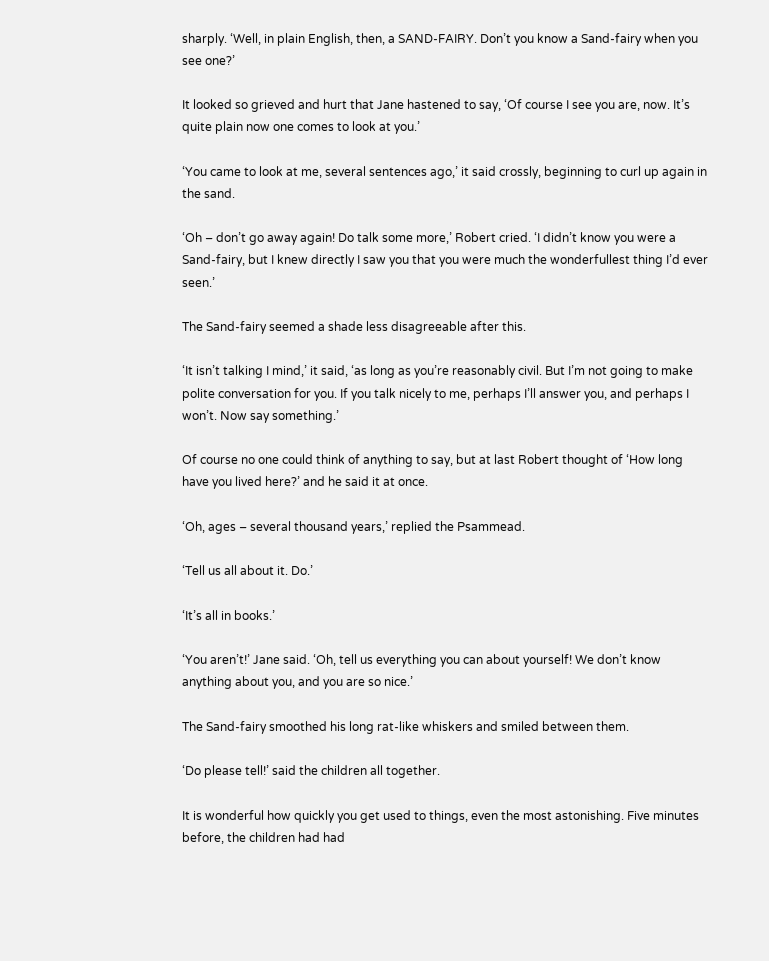sharply. ‘Well, in plain English, then, a SAND-FAIRY. Don’t you know a Sand-fairy when you see one?’

It looked so grieved and hurt that Jane hastened to say, ‘Of course I see you are, now. It’s quite plain now one comes to look at you.’

‘You came to look at me, several sentences ago,’ it said crossly, beginning to curl up again in the sand.

‘Oh – don’t go away again! Do talk some more,’ Robert cried. ‘I didn’t know you were a Sand-fairy, but I knew directly I saw you that you were much the wonderfullest thing I’d ever seen.’

The Sand-fairy seemed a shade less disagreeable after this.

‘It isn’t talking I mind,’ it said, ‘as long as you’re reasonably civil. But I’m not going to make polite conversation for you. If you talk nicely to me, perhaps I’ll answer you, and perhaps I won’t. Now say something.’

Of course no one could think of anything to say, but at last Robert thought of ‘How long have you lived here?’ and he said it at once.

‘Oh, ages – several thousand years,’ replied the Psammead.

‘Tell us all about it. Do.’

‘It’s all in books.’

‘You aren’t!’ Jane said. ‘Oh, tell us everything you can about yourself! We don’t know anything about you, and you are so nice.’

The Sand-fairy smoothed his long rat-like whiskers and smiled between them.

‘Do please tell!’ said the children all together.

It is wonderful how quickly you get used to things, even the most astonishing. Five minutes before, the children had had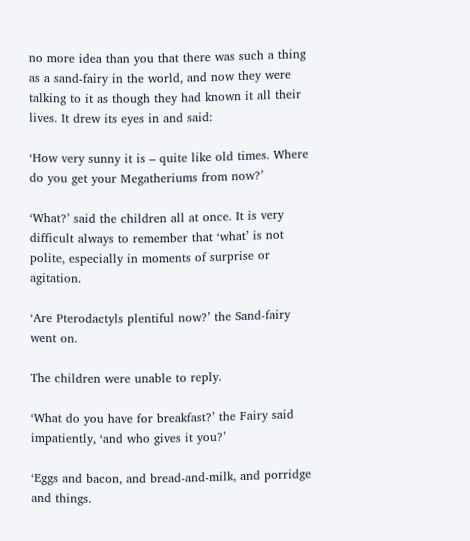no more idea than you that there was such a thing as a sand-fairy in the world, and now they were talking to it as though they had known it all their lives. It drew its eyes in and said:

‘How very sunny it is – quite like old times. Where do you get your Megatheriums from now?’

‘What?’ said the children all at once. It is very difficult always to remember that ‘what’ is not polite, especially in moments of surprise or agitation.

‘Are Pterodactyls plentiful now?’ the Sand-fairy went on.

The children were unable to reply.

‘What do you have for breakfast?’ the Fairy said impatiently, ‘and who gives it you?’

‘Eggs and bacon, and bread-and-milk, and porridge and things.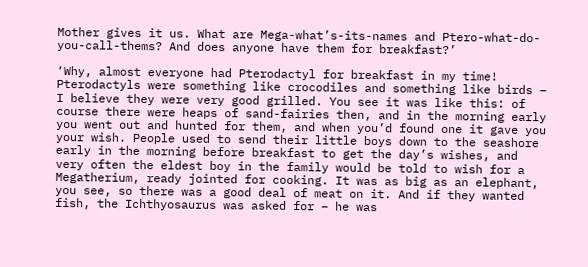Mother gives it us. What are Mega-what’s-its-names and Ptero-what-do-you-call-thems? And does anyone have them for breakfast?’

‘Why, almost everyone had Pterodactyl for breakfast in my time! Pterodactyls were something like crocodiles and something like birds – I believe they were very good grilled. You see it was like this: of course there were heaps of sand-fairies then, and in the morning early you went out and hunted for them, and when you’d found one it gave you your wish. People used to send their little boys down to the seashore early in the morning before breakfast to get the day’s wishes, and very often the eldest boy in the family would be told to wish for a Megatherium, ready jointed for cooking. It was as big as an elephant, you see, so there was a good deal of meat on it. And if they wanted fish, the Ichthyosaurus was asked for – he was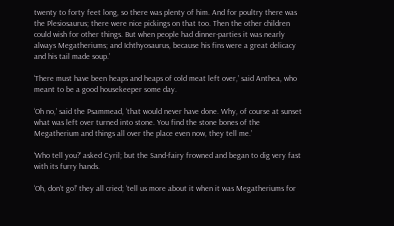twenty to forty feet long, so there was plenty of him. And for poultry there was the Plesiosaurus; there were nice pickings on that too. Then the other children could wish for other things. But when people had dinner-parties it was nearly always Megatheriums; and Ichthyosaurus, because his fins were a great delicacy and his tail made soup.’

‘There must have been heaps and heaps of cold meat left over,’ said Anthea, who meant to be a good housekeeper some day.

‘Oh no,’ said the Psammead, ‘that would never have done. Why, of course at sunset what was left over turned into stone. You find the stone bones of the Megatherium and things all over the place even now, they tell me.’

‘Who tell you?’ asked Cyril; but the Sand-fairy frowned and began to dig very fast with its furry hands.

‘Oh, don’t go!’ they all cried; ‘tell us more about it when it was Megatheriums for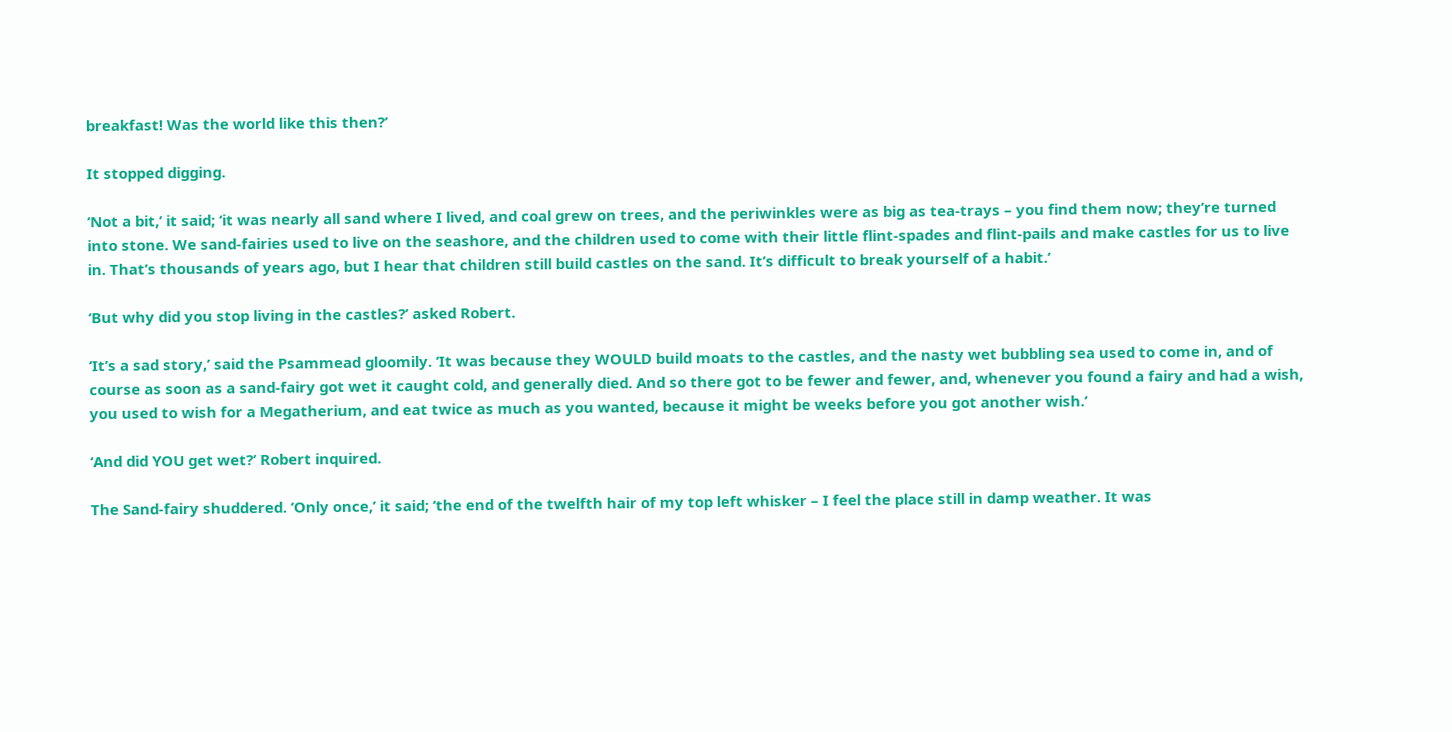breakfast! Was the world like this then?’

It stopped digging.

‘Not a bit,’ it said; ‘it was nearly all sand where I lived, and coal grew on trees, and the periwinkles were as big as tea-trays – you find them now; they’re turned into stone. We sand-fairies used to live on the seashore, and the children used to come with their little flint-spades and flint-pails and make castles for us to live in. That’s thousands of years ago, but I hear that children still build castles on the sand. It’s difficult to break yourself of a habit.’

‘But why did you stop living in the castles?’ asked Robert.

‘It’s a sad story,’ said the Psammead gloomily. ‘It was because they WOULD build moats to the castles, and the nasty wet bubbling sea used to come in, and of course as soon as a sand-fairy got wet it caught cold, and generally died. And so there got to be fewer and fewer, and, whenever you found a fairy and had a wish, you used to wish for a Megatherium, and eat twice as much as you wanted, because it might be weeks before you got another wish.’

‘And did YOU get wet?’ Robert inquired.

The Sand-fairy shuddered. ‘Only once,’ it said; ‘the end of the twelfth hair of my top left whisker – I feel the place still in damp weather. It was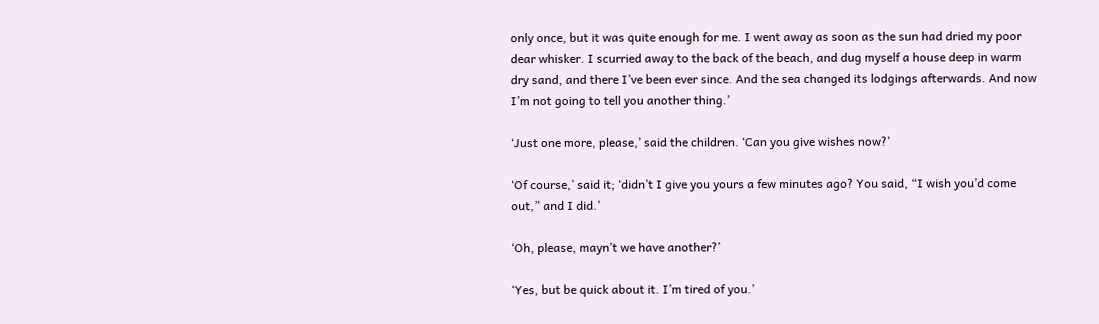only once, but it was quite enough for me. I went away as soon as the sun had dried my poor dear whisker. I scurried away to the back of the beach, and dug myself a house deep in warm dry sand, and there I’ve been ever since. And the sea changed its lodgings afterwards. And now I’m not going to tell you another thing.’

‘Just one more, please,’ said the children. ‘Can you give wishes now?’

‘Of course,’ said it; ‘didn’t I give you yours a few minutes ago? You said, “I wish you’d come out,” and I did.’

‘Oh, please, mayn’t we have another?’

‘Yes, but be quick about it. I’m tired of you.’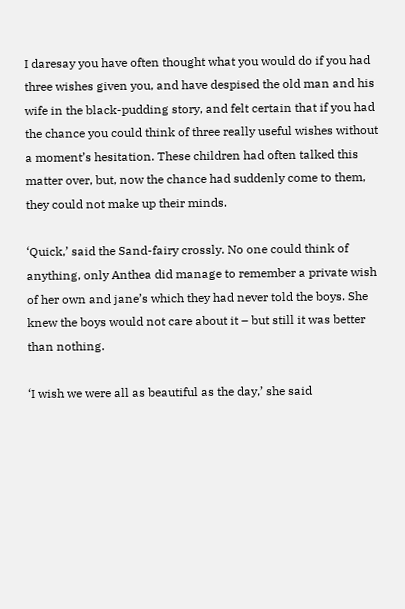I daresay you have often thought what you would do if you had three wishes given you, and have despised the old man and his wife in the black-pudding story, and felt certain that if you had the chance you could think of three really useful wishes without a moment’s hesitation. These children had often talked this matter over, but, now the chance had suddenly come to them, they could not make up their minds.

‘Quick,’ said the Sand-fairy crossly. No one could think of anything, only Anthea did manage to remember a private wish of her own and jane’s which they had never told the boys. She knew the boys would not care about it – but still it was better than nothing.

‘I wish we were all as beautiful as the day,’ she said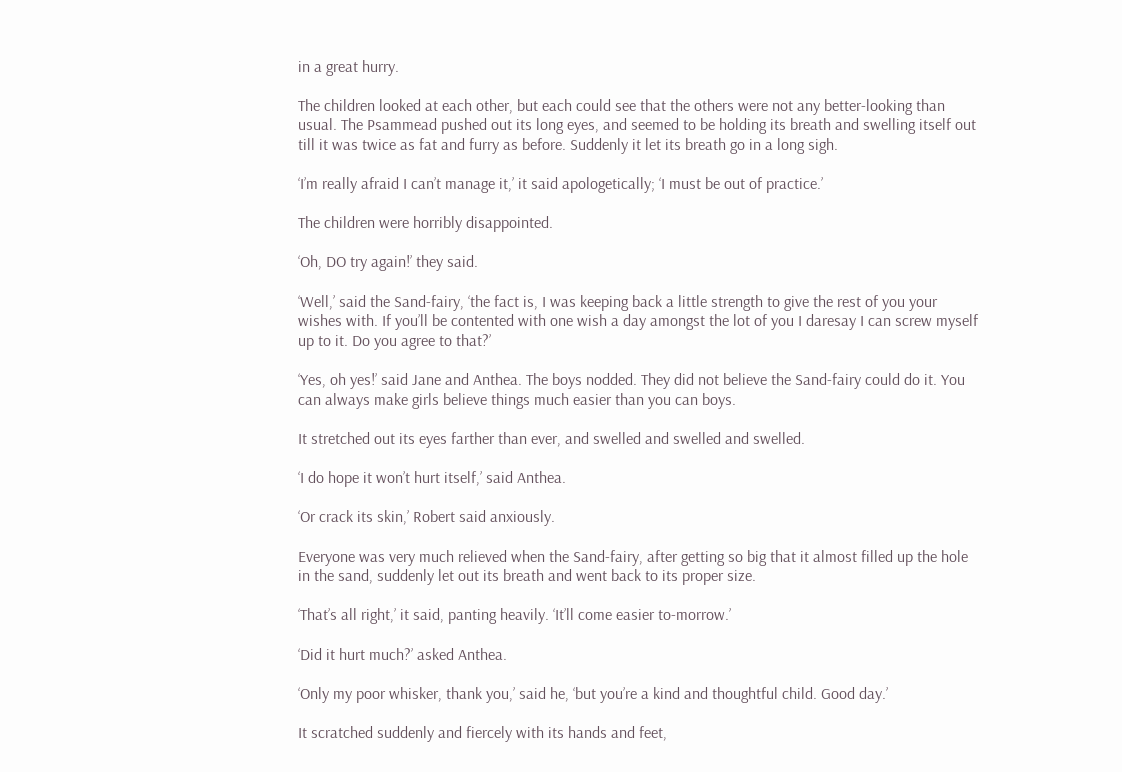in a great hurry.

The children looked at each other, but each could see that the others were not any better-looking than usual. The Psammead pushed out its long eyes, and seemed to be holding its breath and swelling itself out till it was twice as fat and furry as before. Suddenly it let its breath go in a long sigh.

‘I’m really afraid I can’t manage it,’ it said apologetically; ‘I must be out of practice.’

The children were horribly disappointed.

‘Oh, DO try again!’ they said.

‘Well,’ said the Sand-fairy, ‘the fact is, I was keeping back a little strength to give the rest of you your wishes with. If you’ll be contented with one wish a day amongst the lot of you I daresay I can screw myself up to it. Do you agree to that?’

‘Yes, oh yes!’ said Jane and Anthea. The boys nodded. They did not believe the Sand-fairy could do it. You can always make girls believe things much easier than you can boys.

It stretched out its eyes farther than ever, and swelled and swelled and swelled.

‘I do hope it won’t hurt itself,’ said Anthea.

‘Or crack its skin,’ Robert said anxiously.

Everyone was very much relieved when the Sand-fairy, after getting so big that it almost filled up the hole in the sand, suddenly let out its breath and went back to its proper size.

‘That’s all right,’ it said, panting heavily. ‘It’ll come easier to-morrow.’

‘Did it hurt much?’ asked Anthea.

‘Only my poor whisker, thank you,’ said he, ‘but you’re a kind and thoughtful child. Good day.’

It scratched suddenly and fiercely with its hands and feet,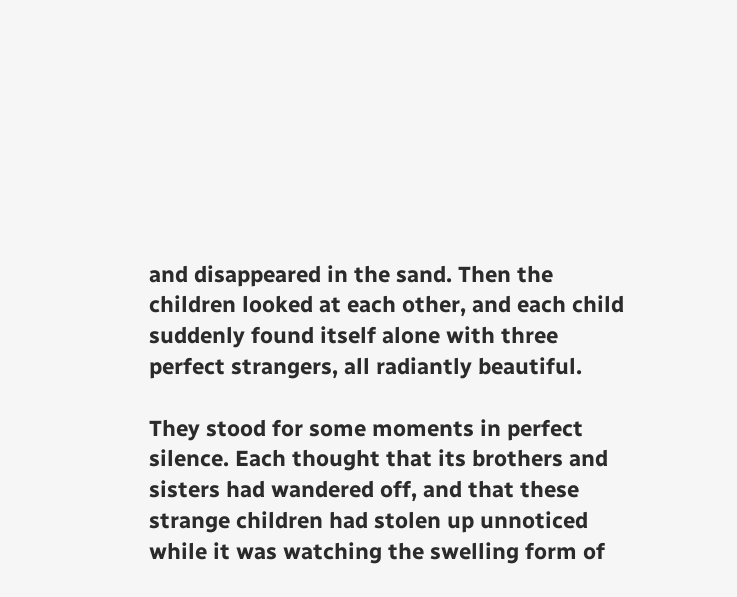and disappeared in the sand. Then the children looked at each other, and each child suddenly found itself alone with three perfect strangers, all radiantly beautiful.

They stood for some moments in perfect silence. Each thought that its brothers and sisters had wandered off, and that these strange children had stolen up unnoticed while it was watching the swelling form of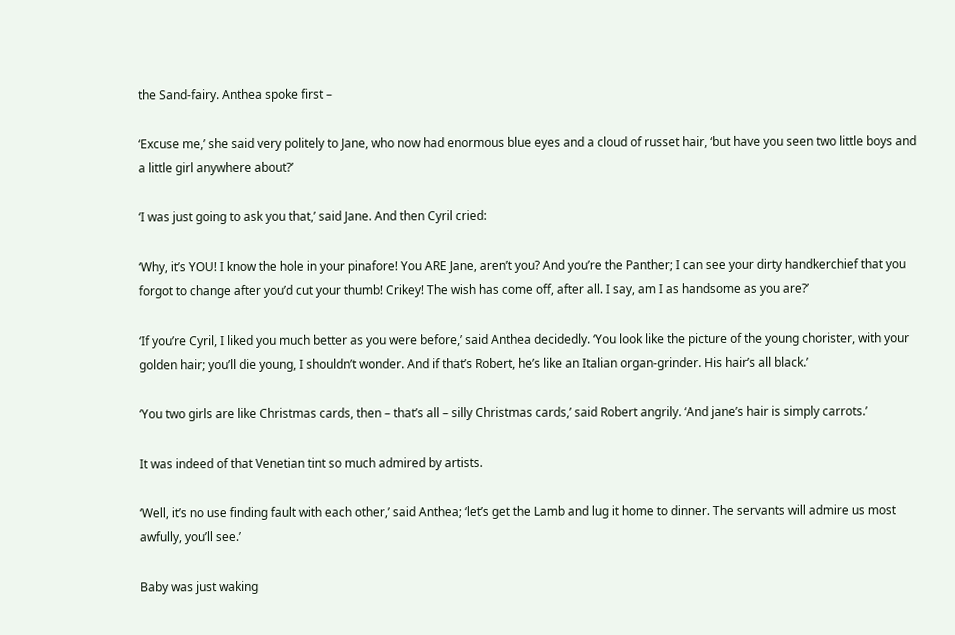the Sand-fairy. Anthea spoke first –

‘Excuse me,’ she said very politely to Jane, who now had enormous blue eyes and a cloud of russet hair, ‘but have you seen two little boys and a little girl anywhere about?’

‘I was just going to ask you that,’ said Jane. And then Cyril cried:

‘Why, it’s YOU! I know the hole in your pinafore! You ARE Jane, aren’t you? And you’re the Panther; I can see your dirty handkerchief that you forgot to change after you’d cut your thumb! Crikey! The wish has come off, after all. I say, am I as handsome as you are?’

‘If you’re Cyril, I liked you much better as you were before,’ said Anthea decidedly. ‘You look like the picture of the young chorister, with your golden hair; you’ll die young, I shouldn’t wonder. And if that’s Robert, he’s like an Italian organ-grinder. His hair’s all black.’

‘You two girls are like Christmas cards, then – that’s all – silly Christmas cards,’ said Robert angrily. ‘And jane’s hair is simply carrots.’

It was indeed of that Venetian tint so much admired by artists.

‘Well, it’s no use finding fault with each other,’ said Anthea; ‘let’s get the Lamb and lug it home to dinner. The servants will admire us most awfully, you’ll see.’

Baby was just waking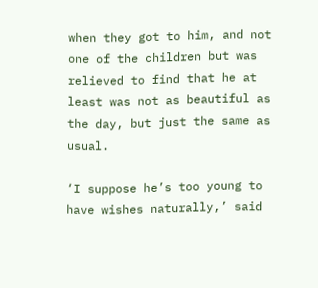when they got to him, and not one of the children but was relieved to find that he at least was not as beautiful as the day, but just the same as usual.

‘I suppose he’s too young to have wishes naturally,’ said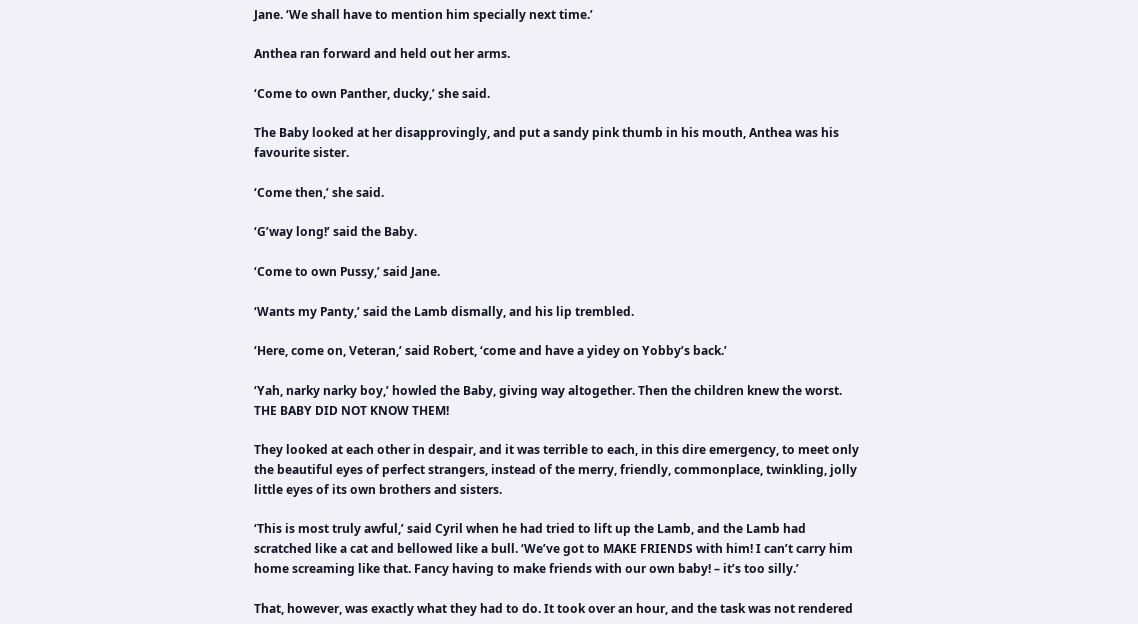Jane. ‘We shall have to mention him specially next time.’

Anthea ran forward and held out her arms.

‘Come to own Panther, ducky,’ she said.

The Baby looked at her disapprovingly, and put a sandy pink thumb in his mouth, Anthea was his favourite sister.

‘Come then,’ she said.

‘G’way long!’ said the Baby.

‘Come to own Pussy,’ said Jane.

‘Wants my Panty,’ said the Lamb dismally, and his lip trembled.

‘Here, come on, Veteran,’ said Robert, ‘come and have a yidey on Yobby’s back.’

‘Yah, narky narky boy,’ howled the Baby, giving way altogether. Then the children knew the worst. THE BABY DID NOT KNOW THEM!

They looked at each other in despair, and it was terrible to each, in this dire emergency, to meet only the beautiful eyes of perfect strangers, instead of the merry, friendly, commonplace, twinkling, jolly little eyes of its own brothers and sisters.

‘This is most truly awful,’ said Cyril when he had tried to lift up the Lamb, and the Lamb had scratched like a cat and bellowed like a bull. ‘We’ve got to MAKE FRIENDS with him! I can’t carry him home screaming like that. Fancy having to make friends with our own baby! – it’s too silly.’

That, however, was exactly what they had to do. It took over an hour, and the task was not rendered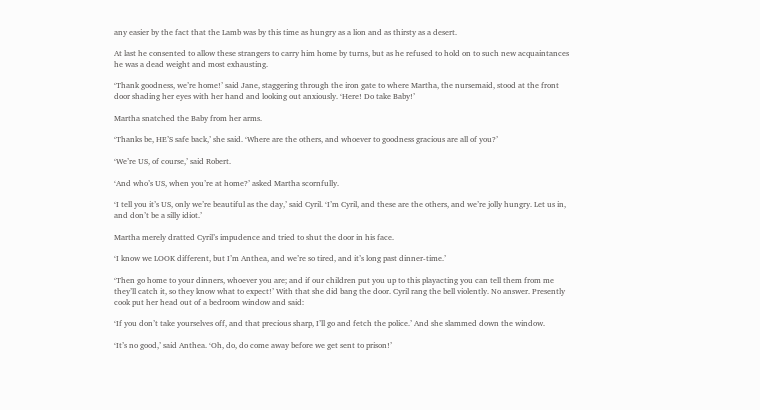any easier by the fact that the Lamb was by this time as hungry as a lion and as thirsty as a desert.

At last he consented to allow these strangers to carry him home by turns, but as he refused to hold on to such new acquaintances he was a dead weight and most exhausting.

‘Thank goodness, we’re home!’ said Jane, staggering through the iron gate to where Martha, the nursemaid, stood at the front door shading her eyes with her hand and looking out anxiously. ‘Here! Do take Baby!’

Martha snatched the Baby from her arms.

‘Thanks be, HE’S safe back,’ she said. ‘Where are the others, and whoever to goodness gracious are all of you?’

‘We’re US, of course,’ said Robert.

‘And who’s US, when you’re at home?’ asked Martha scornfully.

‘I tell you it’s US, only we’re beautiful as the day,’ said Cyril. ‘I’m Cyril, and these are the others, and we’re jolly hungry. Let us in, and don’t be a silly idiot.’

Martha merely dratted Cyril’s impudence and tried to shut the door in his face.

‘I know we LOOK different, but I’m Anthea, and we’re so tired, and it’s long past dinner-time.’

‘Then go home to your dinners, whoever you are; and if our children put you up to this playacting you can tell them from me they’ll catch it, so they know what to expect!’ With that she did bang the door. Cyril rang the bell violently. No answer. Presently cook put her head out of a bedroom window and said:

‘If you don’t take yourselves off, and that precious sharp, I’ll go and fetch the police.’ And she slammed down the window.

‘It’s no good,’ said Anthea. ‘Oh, do, do come away before we get sent to prison!’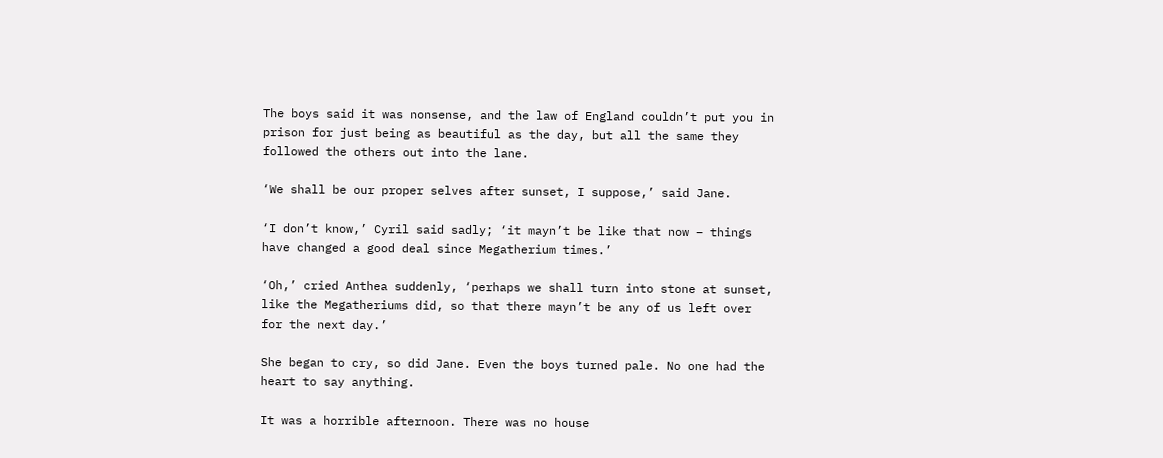The boys said it was nonsense, and the law of England couldn’t put you in prison for just being as beautiful as the day, but all the same they followed the others out into the lane.

‘We shall be our proper selves after sunset, I suppose,’ said Jane.

‘I don’t know,’ Cyril said sadly; ‘it mayn’t be like that now – things have changed a good deal since Megatherium times.’

‘Oh,’ cried Anthea suddenly, ‘perhaps we shall turn into stone at sunset, like the Megatheriums did, so that there mayn’t be any of us left over for the next day.’

She began to cry, so did Jane. Even the boys turned pale. No one had the heart to say anything.

It was a horrible afternoon. There was no house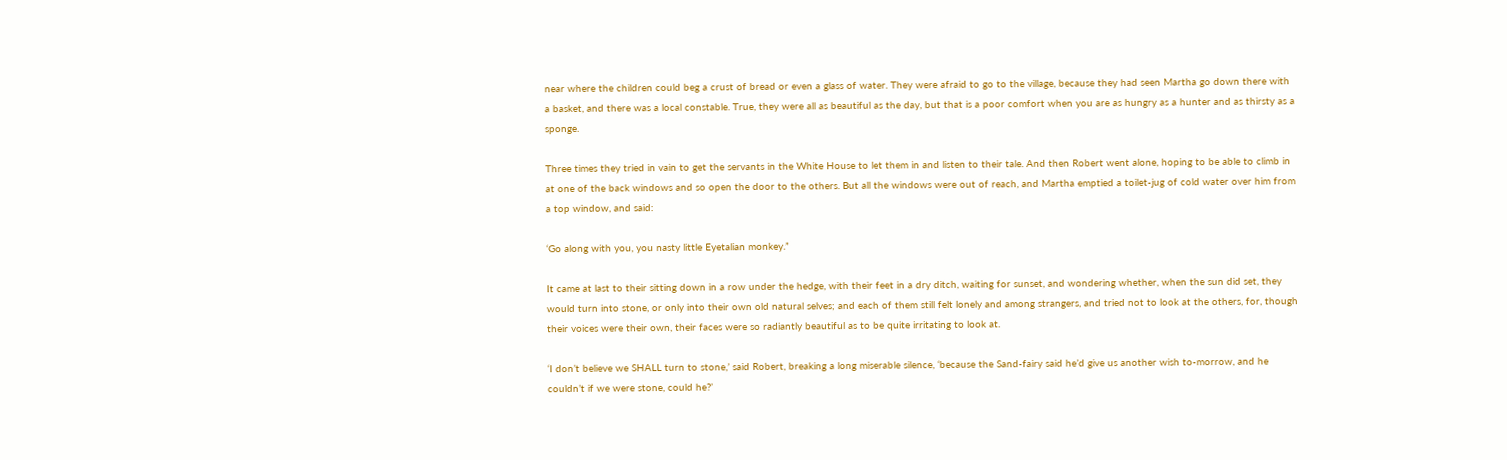near where the children could beg a crust of bread or even a glass of water. They were afraid to go to the village, because they had seen Martha go down there with a basket, and there was a local constable. True, they were all as beautiful as the day, but that is a poor comfort when you are as hungry as a hunter and as thirsty as a sponge.

Three times they tried in vain to get the servants in the White House to let them in and listen to their tale. And then Robert went alone, hoping to be able to climb in at one of the back windows and so open the door to the others. But all the windows were out of reach, and Martha emptied a toilet-jug of cold water over him from a top window, and said:

‘Go along with you, you nasty little Eyetalian monkey.”

It came at last to their sitting down in a row under the hedge, with their feet in a dry ditch, waiting for sunset, and wondering whether, when the sun did set, they would turn into stone, or only into their own old natural selves; and each of them still felt lonely and among strangers, and tried not to look at the others, for, though their voices were their own, their faces were so radiantly beautiful as to be quite irritating to look at.

‘I don’t believe we SHALL turn to stone,’ said Robert, breaking a long miserable silence, ‘because the Sand-fairy said he’d give us another wish to-morrow, and he couldn’t if we were stone, could he?’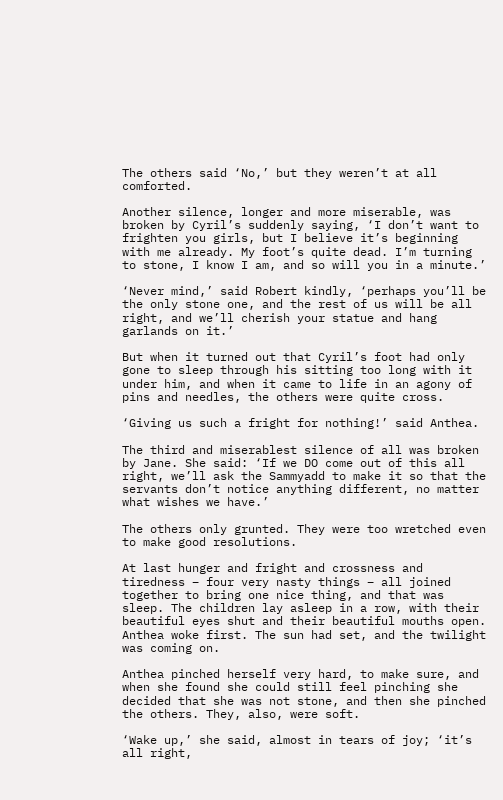The others said ‘No,’ but they weren’t at all comforted.

Another silence, longer and more miserable, was broken by Cyril’s suddenly saying, ‘I don’t want to frighten you girls, but I believe it’s beginning with me already. My foot’s quite dead. I’m turning to stone, I know I am, and so will you in a minute.’

‘Never mind,’ said Robert kindly, ‘perhaps you’ll be the only stone one, and the rest of us will be all right, and we’ll cherish your statue and hang garlands on it.’

But when it turned out that Cyril’s foot had only gone to sleep through his sitting too long with it under him, and when it came to life in an agony of pins and needles, the others were quite cross.

‘Giving us such a fright for nothing!’ said Anthea.

The third and miserablest silence of all was broken by Jane. She said: ‘If we DO come out of this all right, we’ll ask the Sammyadd to make it so that the servants don’t notice anything different, no matter what wishes we have.’

The others only grunted. They were too wretched even to make good resolutions.

At last hunger and fright and crossness and tiredness – four very nasty things – all joined together to bring one nice thing, and that was sleep. The children lay asleep in a row, with their beautiful eyes shut and their beautiful mouths open. Anthea woke first. The sun had set, and the twilight was coming on.

Anthea pinched herself very hard, to make sure, and when she found she could still feel pinching she decided that she was not stone, and then she pinched the others. They, also, were soft.

‘Wake up,’ she said, almost in tears of joy; ‘it’s all right,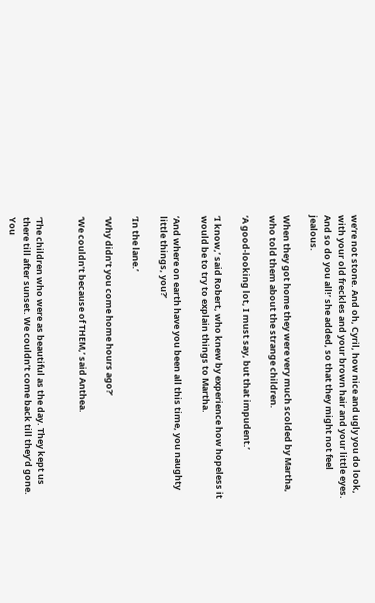we’re not stone. And oh, Cyril, how nice and ugly you do look, with your old freckles and your brown hair and your little eyes. And so do you all!’ she added, so that they might not feel jealous.

When they got home they were very much scolded by Martha, who told them about the strange children.

‘A good-looking lot, I must say, but that impudent.’

‘I know,’ said Robert, who knew by experience how hopeless it would be to try to explain things to Martha.

‘And where on earth have you been all this time, you naughty little things, you?’

‘In the lane.’

‘Why didn’t you come home hours ago?’

‘We couldn’t because of THEM,’ said Anthea.


‘The children who were as beautiful as the day. They kept us there till after sunset. We couldn’t come back till they’d gone. You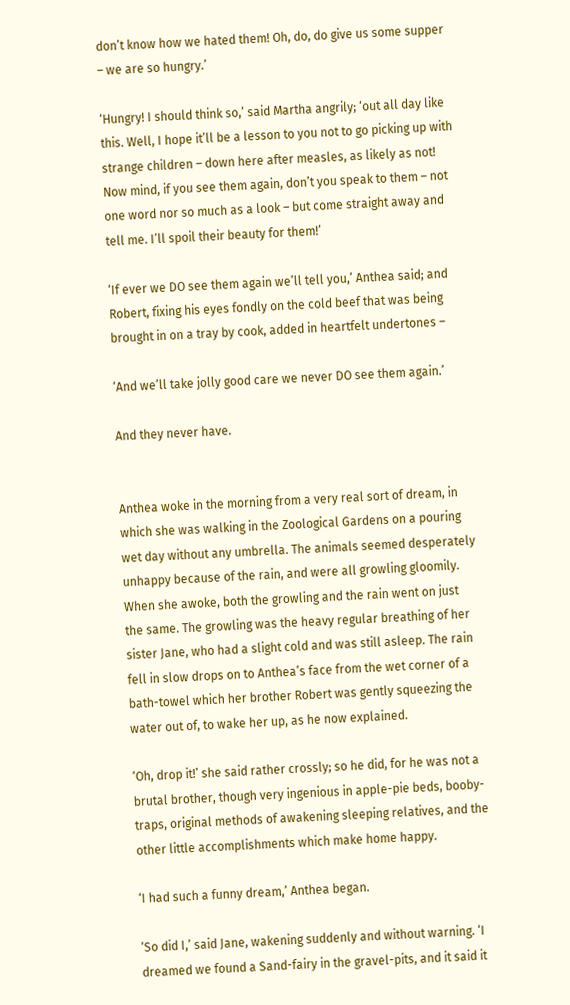don’t know how we hated them! Oh, do, do give us some supper – we are so hungry.’

‘Hungry! I should think so,’ said Martha angrily; ‘out all day like this. Well, I hope it’ll be a lesson to you not to go picking up with strange children – down here after measles, as likely as not! Now mind, if you see them again, don’t you speak to them – not one word nor so much as a look – but come straight away and tell me. I’ll spoil their beauty for them!’

‘If ever we DO see them again we’ll tell you,’ Anthea said; and Robert, fixing his eyes fondly on the cold beef that was being brought in on a tray by cook, added in heartfelt undertones –

‘And we’ll take jolly good care we never DO see them again.’

And they never have.


Anthea woke in the morning from a very real sort of dream, in which she was walking in the Zoological Gardens on a pouring wet day without any umbrella. The animals seemed desperately unhappy because of the rain, and were all growling gloomily. When she awoke, both the growling and the rain went on just the same. The growling was the heavy regular breathing of her sister Jane, who had a slight cold and was still asleep. The rain fell in slow drops on to Anthea’s face from the wet corner of a bath-towel which her brother Robert was gently squeezing the water out of, to wake her up, as he now explained.

‘Oh, drop it!’ she said rather crossly; so he did, for he was not a brutal brother, though very ingenious in apple-pie beds, booby-traps, original methods of awakening sleeping relatives, and the other little accomplishments which make home happy.

‘I had such a funny dream,’ Anthea began.

‘So did I,’ said Jane, wakening suddenly and without warning. ‘I dreamed we found a Sand-fairy in the gravel-pits, and it said it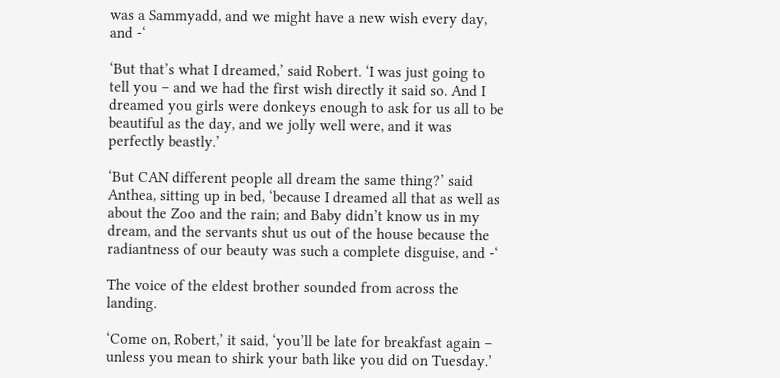was a Sammyadd, and we might have a new wish every day, and -‘

‘But that’s what I dreamed,’ said Robert. ‘I was just going to tell you – and we had the first wish directly it said so. And I dreamed you girls were donkeys enough to ask for us all to be beautiful as the day, and we jolly well were, and it was perfectly beastly.’

‘But CAN different people all dream the same thing?’ said Anthea, sitting up in bed, ‘because I dreamed all that as well as about the Zoo and the rain; and Baby didn’t know us in my dream, and the servants shut us out of the house because the radiantness of our beauty was such a complete disguise, and -‘

The voice of the eldest brother sounded from across the landing.

‘Come on, Robert,’ it said, ‘you’ll be late for breakfast again – unless you mean to shirk your bath like you did on Tuesday.’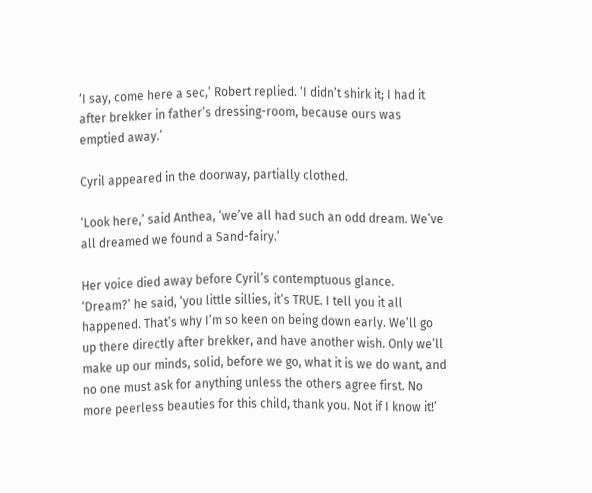‘I say, come here a sec,’ Robert replied. ‘I didn’t shirk it; I had it after brekker in father’s dressing-room, because ours was emptied away.’

Cyril appeared in the doorway, partially clothed.

‘Look here,’ said Anthea, ‘we’ve all had such an odd dream. We’ve all dreamed we found a Sand-fairy.’

Her voice died away before Cyril’s contemptuous glance. ‘Dream?’ he said, ‘you little sillies, it’s TRUE. I tell you it all happened. That’s why I’m so keen on being down early. We’ll go up there directly after brekker, and have another wish. Only we’ll make up our minds, solid, before we go, what it is we do want, and no one must ask for anything unless the others agree first. No more peerless beauties for this child, thank you. Not if I know it!’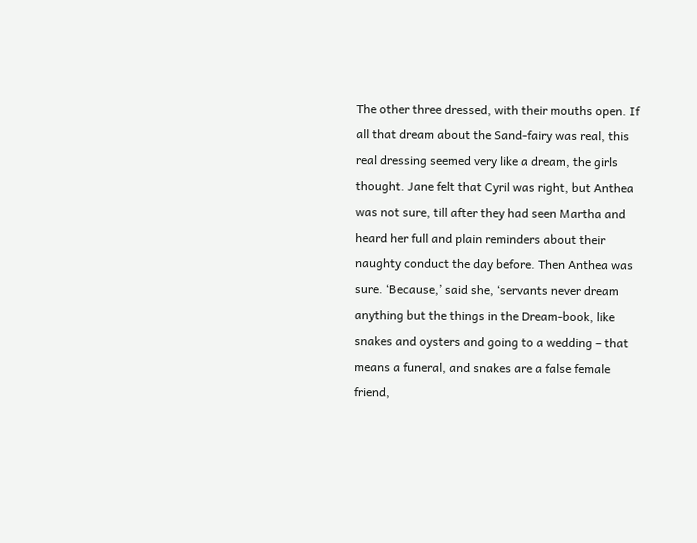The other three dressed, with their mouths open. If all that dream about the Sand-fairy was real, this real dressing seemed very like a dream, the girls thought. Jane felt that Cyril was right, but Anthea was not sure, till after they had seen Martha and heard her full and plain reminders about their naughty conduct the day before. Then Anthea was sure. ‘Because,’ said she, ‘servants never dream anything but the things in the Dream-book, like snakes and oysters and going to a wedding – that means a funeral, and snakes are a false female friend,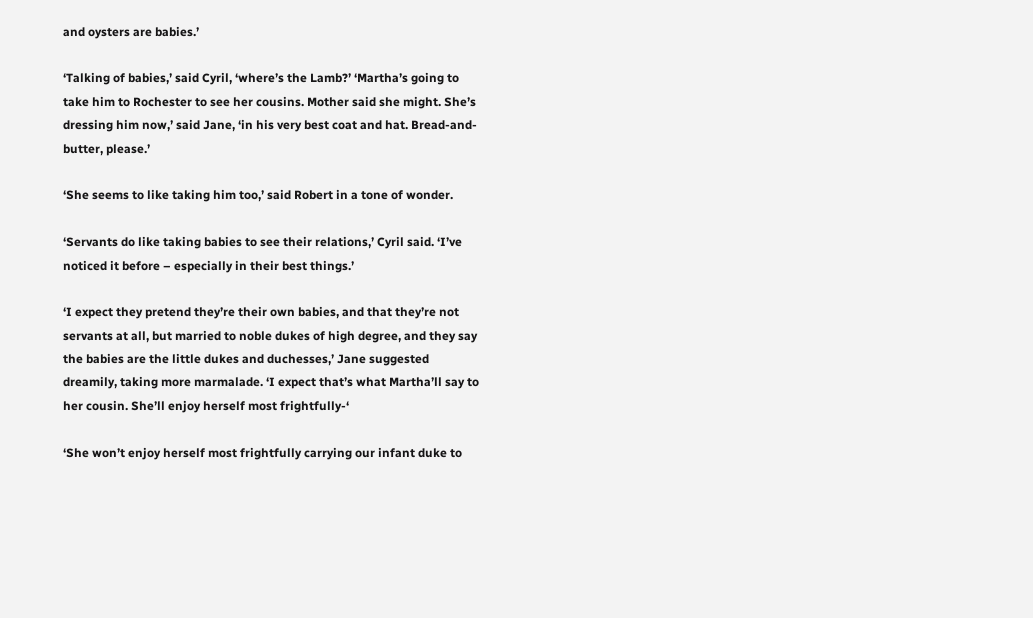and oysters are babies.’

‘Talking of babies,’ said Cyril, ‘where’s the Lamb?’ ‘Martha’s going to take him to Rochester to see her cousins. Mother said she might. She’s dressing him now,’ said Jane, ‘in his very best coat and hat. Bread-and-butter, please.’

‘She seems to like taking him too,’ said Robert in a tone of wonder.

‘Servants do like taking babies to see their relations,’ Cyril said. ‘I’ve noticed it before – especially in their best things.’

‘I expect they pretend they’re their own babies, and that they’re not servants at all, but married to noble dukes of high degree, and they say the babies are the little dukes and duchesses,’ Jane suggested dreamily, taking more marmalade. ‘I expect that’s what Martha’ll say to her cousin. She’ll enjoy herself most frightfully-‘

‘She won’t enjoy herself most frightfully carrying our infant duke to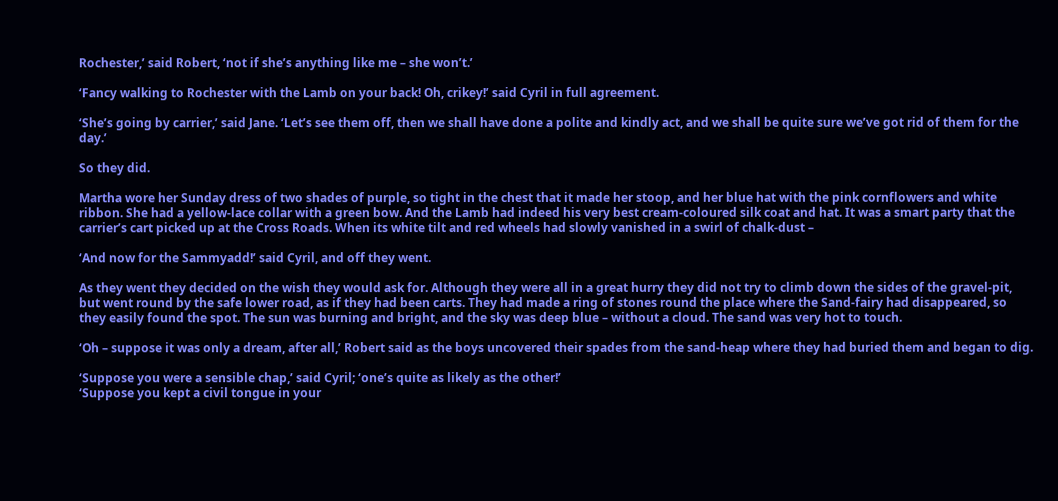Rochester,’ said Robert, ‘not if she’s anything like me – she won’t.’

‘Fancy walking to Rochester with the Lamb on your back! Oh, crikey!’ said Cyril in full agreement.

‘She’s going by carrier,’ said Jane. ‘Let’s see them off, then we shall have done a polite and kindly act, and we shall be quite sure we’ve got rid of them for the day.’

So they did.

Martha wore her Sunday dress of two shades of purple, so tight in the chest that it made her stoop, and her blue hat with the pink cornflowers and white ribbon. She had a yellow-lace collar with a green bow. And the Lamb had indeed his very best cream-coloured silk coat and hat. It was a smart party that the carrier’s cart picked up at the Cross Roads. When its white tilt and red wheels had slowly vanished in a swirl of chalk-dust –

‘And now for the Sammyadd!’ said Cyril, and off they went.

As they went they decided on the wish they would ask for. Although they were all in a great hurry they did not try to climb down the sides of the gravel-pit, but went round by the safe lower road, as if they had been carts. They had made a ring of stones round the place where the Sand-fairy had disappeared, so they easily found the spot. The sun was burning and bright, and the sky was deep blue – without a cloud. The sand was very hot to touch.

‘Oh – suppose it was only a dream, after all,’ Robert said as the boys uncovered their spades from the sand-heap where they had buried them and began to dig.

‘Suppose you were a sensible chap,’ said Cyril; ‘one’s quite as likely as the other!’
‘Suppose you kept a civil tongue in your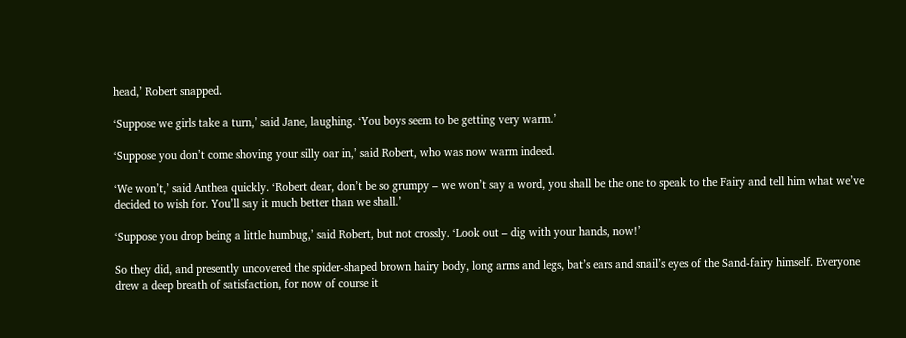head,’ Robert snapped.

‘Suppose we girls take a turn,’ said Jane, laughing. ‘You boys seem to be getting very warm.’

‘Suppose you don’t come shoving your silly oar in,’ said Robert, who was now warm indeed.

‘We won’t,’ said Anthea quickly. ‘Robert dear, don’t be so grumpy – we won’t say a word, you shall be the one to speak to the Fairy and tell him what we’ve decided to wish for. You’ll say it much better than we shall.’

‘Suppose you drop being a little humbug,’ said Robert, but not crossly. ‘Look out – dig with your hands, now!’

So they did, and presently uncovered the spider-shaped brown hairy body, long arms and legs, bat’s ears and snail’s eyes of the Sand-fairy himself. Everyone drew a deep breath of satisfaction, for now of course it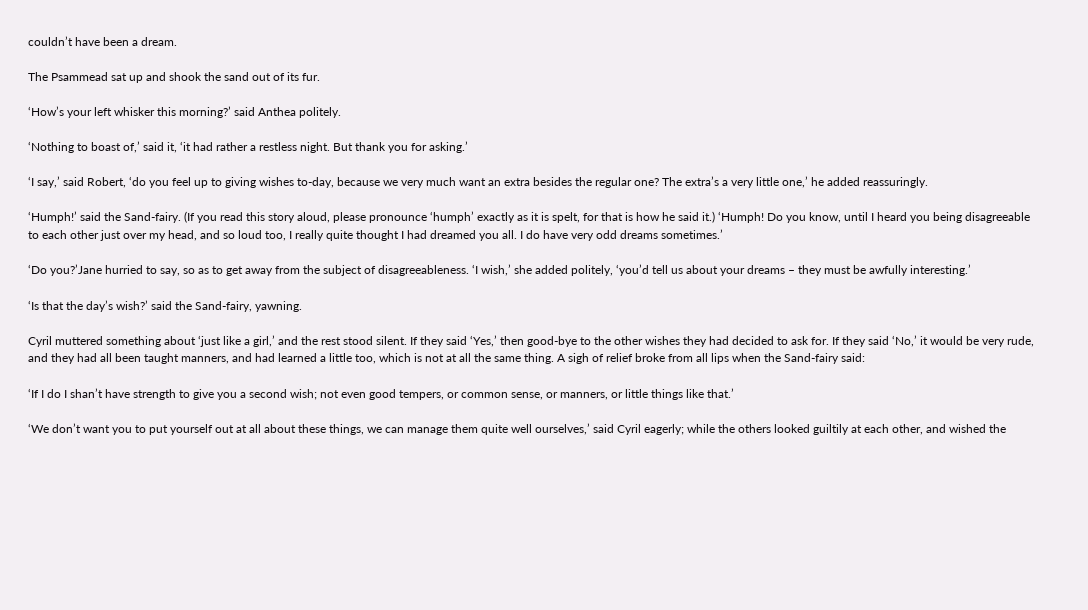couldn’t have been a dream.

The Psammead sat up and shook the sand out of its fur.

‘How’s your left whisker this morning?’ said Anthea politely.

‘Nothing to boast of,’ said it, ‘it had rather a restless night. But thank you for asking.’

‘I say,’ said Robert, ‘do you feel up to giving wishes to-day, because we very much want an extra besides the regular one? The extra’s a very little one,’ he added reassuringly.

‘Humph!’ said the Sand-fairy. (If you read this story aloud, please pronounce ‘humph’ exactly as it is spelt, for that is how he said it.) ‘Humph! Do you know, until I heard you being disagreeable to each other just over my head, and so loud too, I really quite thought I had dreamed you all. I do have very odd dreams sometimes.’

‘Do you?’Jane hurried to say, so as to get away from the subject of disagreeableness. ‘I wish,’ she added politely, ‘you’d tell us about your dreams – they must be awfully interesting.’

‘Is that the day’s wish?’ said the Sand-fairy, yawning.

Cyril muttered something about ‘just like a girl,’ and the rest stood silent. If they said ‘Yes,’ then good-bye to the other wishes they had decided to ask for. If they said ‘No,’ it would be very rude, and they had all been taught manners, and had learned a little too, which is not at all the same thing. A sigh of relief broke from all lips when the Sand-fairy said:

‘If I do I shan’t have strength to give you a second wish; not even good tempers, or common sense, or manners, or little things like that.’

‘We don’t want you to put yourself out at all about these things, we can manage them quite well ourselves,’ said Cyril eagerly; while the others looked guiltily at each other, and wished the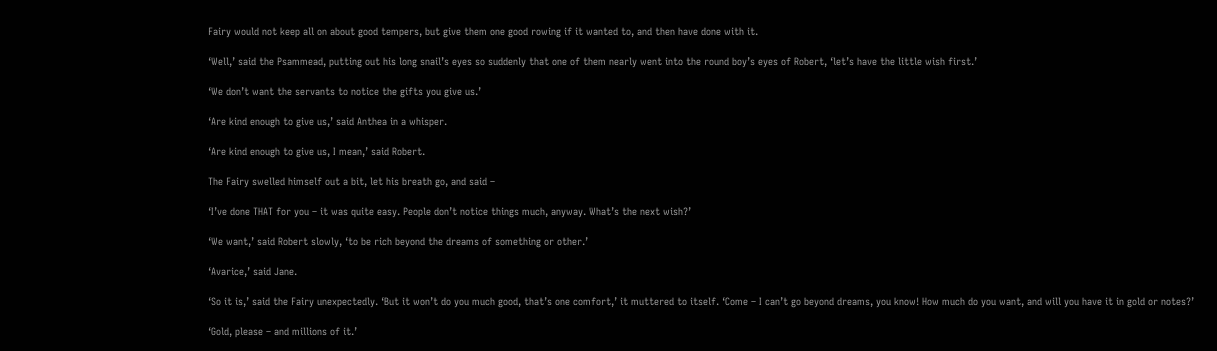Fairy would not keep all on about good tempers, but give them one good rowing if it wanted to, and then have done with it.

‘Well,’ said the Psammead, putting out his long snail’s eyes so suddenly that one of them nearly went into the round boy’s eyes of Robert, ‘let’s have the little wish first.’

‘We don’t want the servants to notice the gifts you give us.’

‘Are kind enough to give us,’ said Anthea in a whisper.

‘Are kind enough to give us, I mean,’ said Robert.

The Fairy swelled himself out a bit, let his breath go, and said –

‘I’ve done THAT for you – it was quite easy. People don’t notice things much, anyway. What’s the next wish?’

‘We want,’ said Robert slowly, ‘to be rich beyond the dreams of something or other.’

‘Avarice,’ said Jane.

‘So it is,’ said the Fairy unexpectedly. ‘But it won’t do you much good, that’s one comfort,’ it muttered to itself. ‘Come – I can’t go beyond dreams, you know! How much do you want, and will you have it in gold or notes?’

‘Gold, please – and millions of it.’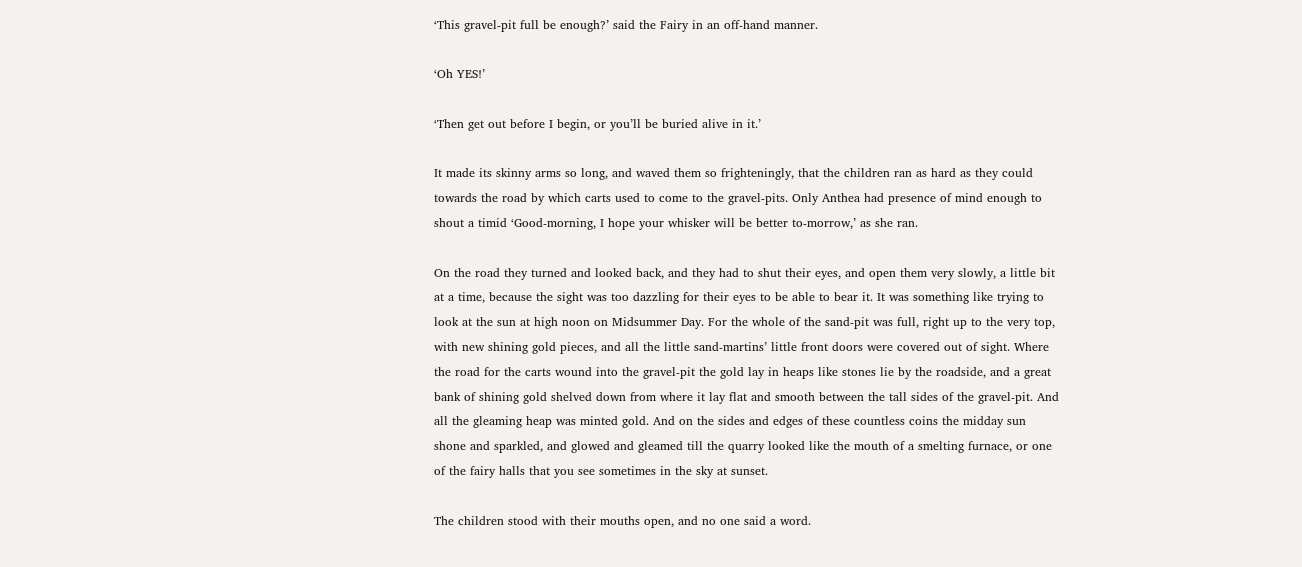‘This gravel-pit full be enough?’ said the Fairy in an off-hand manner.

‘Oh YES!’

‘Then get out before I begin, or you’ll be buried alive in it.’

It made its skinny arms so long, and waved them so frighteningly, that the children ran as hard as they could towards the road by which carts used to come to the gravel-pits. Only Anthea had presence of mind enough to shout a timid ‘Good-morning, I hope your whisker will be better to-morrow,’ as she ran.

On the road they turned and looked back, and they had to shut their eyes, and open them very slowly, a little bit at a time, because the sight was too dazzling for their eyes to be able to bear it. It was something like trying to look at the sun at high noon on Midsummer Day. For the whole of the sand-pit was full, right up to the very top, with new shining gold pieces, and all the little sand-martins’ little front doors were covered out of sight. Where the road for the carts wound into the gravel-pit the gold lay in heaps like stones lie by the roadside, and a great bank of shining gold shelved down from where it lay flat and smooth between the tall sides of the gravel-pit. And all the gleaming heap was minted gold. And on the sides and edges of these countless coins the midday sun shone and sparkled, and glowed and gleamed till the quarry looked like the mouth of a smelting furnace, or one of the fairy halls that you see sometimes in the sky at sunset.

The children stood with their mouths open, and no one said a word.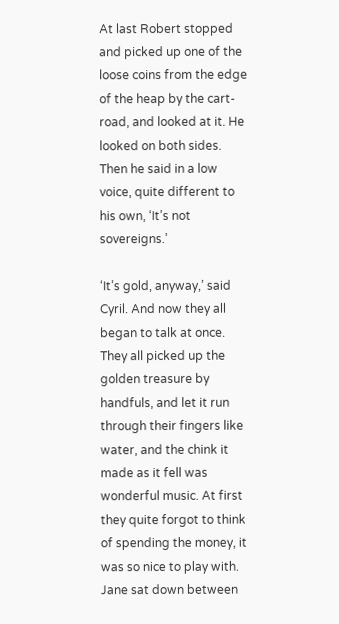At last Robert stopped and picked up one of the loose coins from the edge of the heap by the cart-road, and looked at it. He looked on both sides. Then he said in a low voice, quite different to his own, ‘It’s not sovereigns.’

‘It’s gold, anyway,’ said Cyril. And now they all began to talk at once. They all picked up the golden treasure by handfuls, and let it run through their fingers like water, and the chink it made as it fell was wonderful music. At first they quite forgot to think of spending the money, it was so nice to play with. Jane sat down between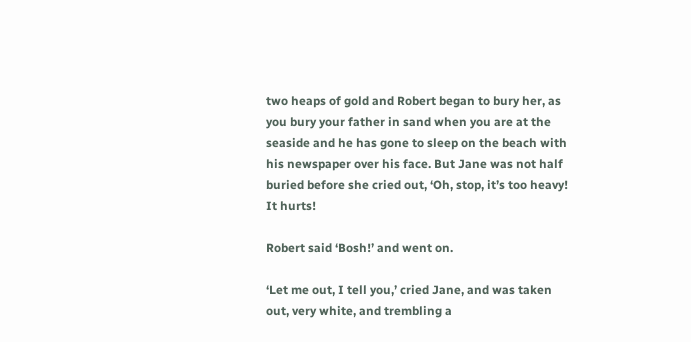two heaps of gold and Robert began to bury her, as you bury your father in sand when you are at the seaside and he has gone to sleep on the beach with his newspaper over his face. But Jane was not half buried before she cried out, ‘Oh, stop, it’s too heavy! It hurts!

Robert said ‘Bosh!’ and went on.

‘Let me out, I tell you,’ cried Jane, and was taken out, very white, and trembling a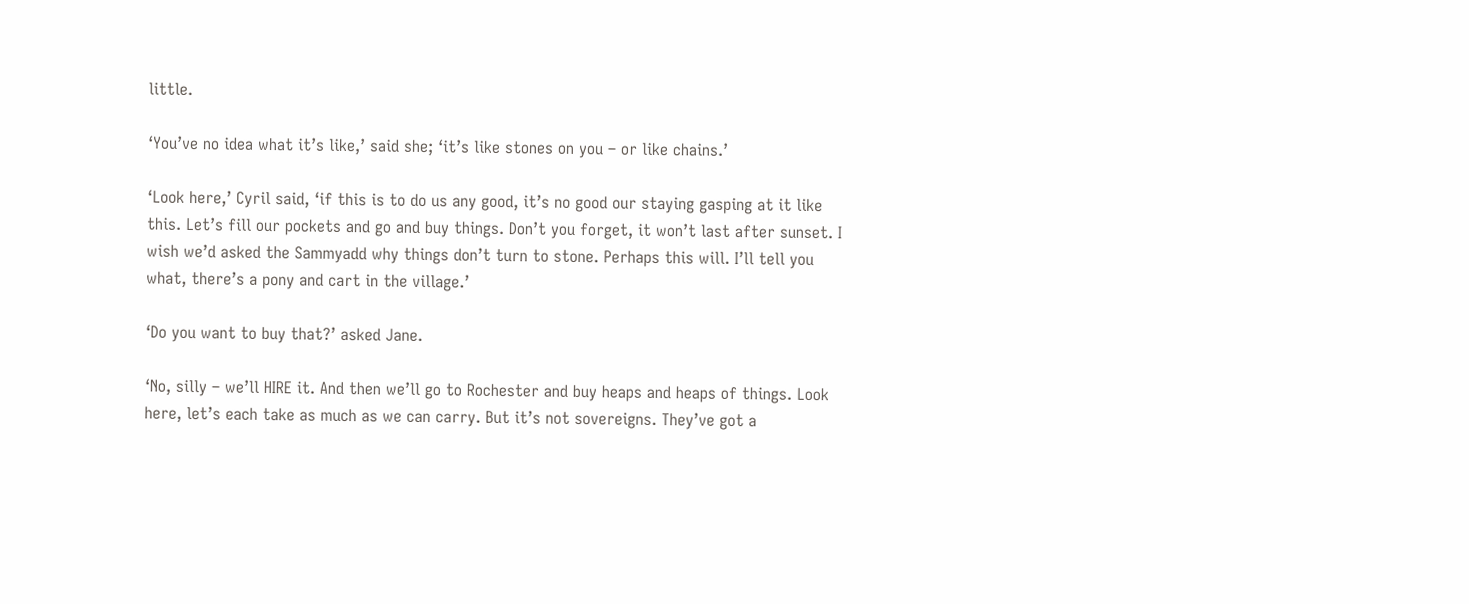little.

‘You’ve no idea what it’s like,’ said she; ‘it’s like stones on you – or like chains.’

‘Look here,’ Cyril said, ‘if this is to do us any good, it’s no good our staying gasping at it like this. Let’s fill our pockets and go and buy things. Don’t you forget, it won’t last after sunset. I wish we’d asked the Sammyadd why things don’t turn to stone. Perhaps this will. I’ll tell you what, there’s a pony and cart in the village.’

‘Do you want to buy that?’ asked Jane.

‘No, silly – we’ll HIRE it. And then we’ll go to Rochester and buy heaps and heaps of things. Look here, let’s each take as much as we can carry. But it’s not sovereigns. They’ve got a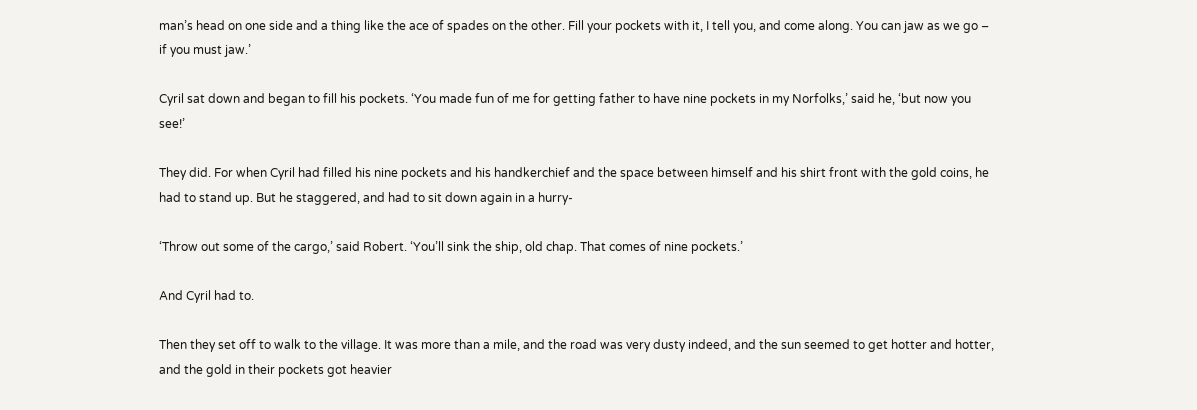man’s head on one side and a thing like the ace of spades on the other. Fill your pockets with it, I tell you, and come along. You can jaw as we go – if you must jaw.’

Cyril sat down and began to fill his pockets. ‘You made fun of me for getting father to have nine pockets in my Norfolks,’ said he, ‘but now you see!’

They did. For when Cyril had filled his nine pockets and his handkerchief and the space between himself and his shirt front with the gold coins, he had to stand up. But he staggered, and had to sit down again in a hurry-

‘Throw out some of the cargo,’ said Robert. ‘You’ll sink the ship, old chap. That comes of nine pockets.’

And Cyril had to.

Then they set off to walk to the village. It was more than a mile, and the road was very dusty indeed, and the sun seemed to get hotter and hotter, and the gold in their pockets got heavier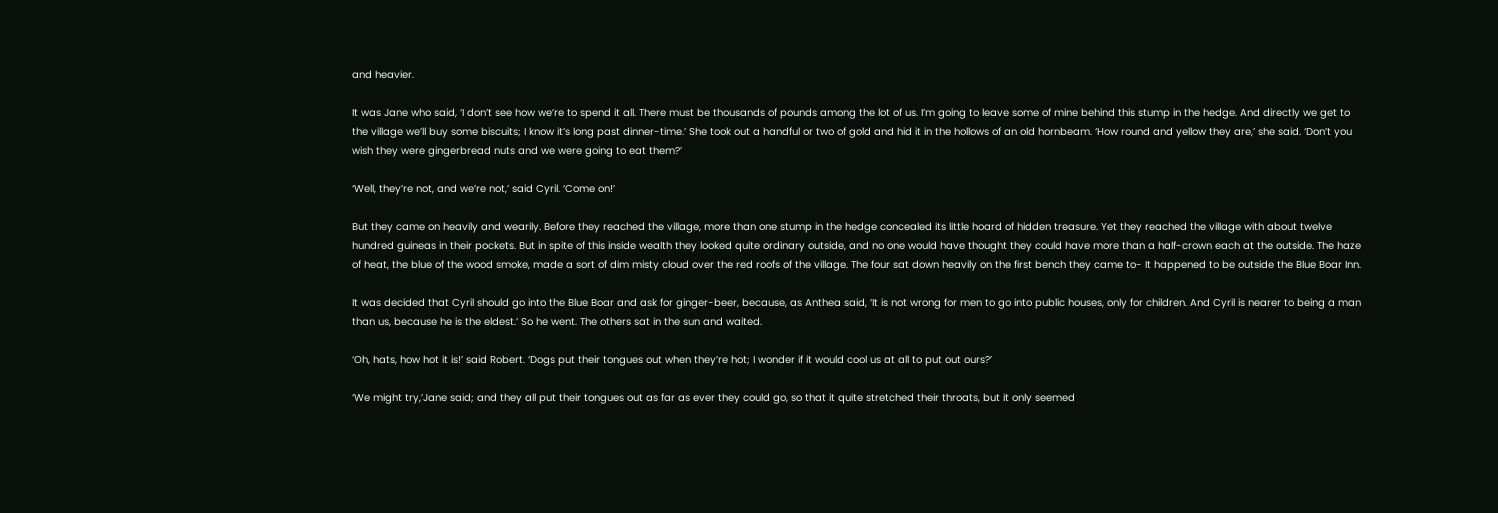and heavier.

It was Jane who said, ‘I don’t see how we’re to spend it all. There must be thousands of pounds among the lot of us. I’m going to leave some of mine behind this stump in the hedge. And directly we get to the village we’ll buy some biscuits; I know it’s long past dinner-time.’ She took out a handful or two of gold and hid it in the hollows of an old hornbeam. ‘How round and yellow they are,’ she said. ‘Don’t you wish they were gingerbread nuts and we were going to eat them?’

‘Well, they’re not, and we’re not,’ said Cyril. ‘Come on!’

But they came on heavily and wearily. Before they reached the village, more than one stump in the hedge concealed its little hoard of hidden treasure. Yet they reached the village with about twelve hundred guineas in their pockets. But in spite of this inside wealth they looked quite ordinary outside, and no one would have thought they could have more than a half-crown each at the outside. The haze of heat, the blue of the wood smoke, made a sort of dim misty cloud over the red roofs of the village. The four sat down heavily on the first bench they came to- It happened to be outside the Blue Boar Inn.

It was decided that Cyril should go into the Blue Boar and ask for ginger-beer, because, as Anthea said, ‘It is not wrong for men to go into public houses, only for children. And Cyril is nearer to being a man than us, because he is the eldest.’ So he went. The others sat in the sun and waited.

‘Oh, hats, how hot it is!’ said Robert. ‘Dogs put their tongues out when they’re hot; I wonder if it would cool us at all to put out ours?’

‘We might try,’Jane said; and they all put their tongues out as far as ever they could go, so that it quite stretched their throats, but it only seemed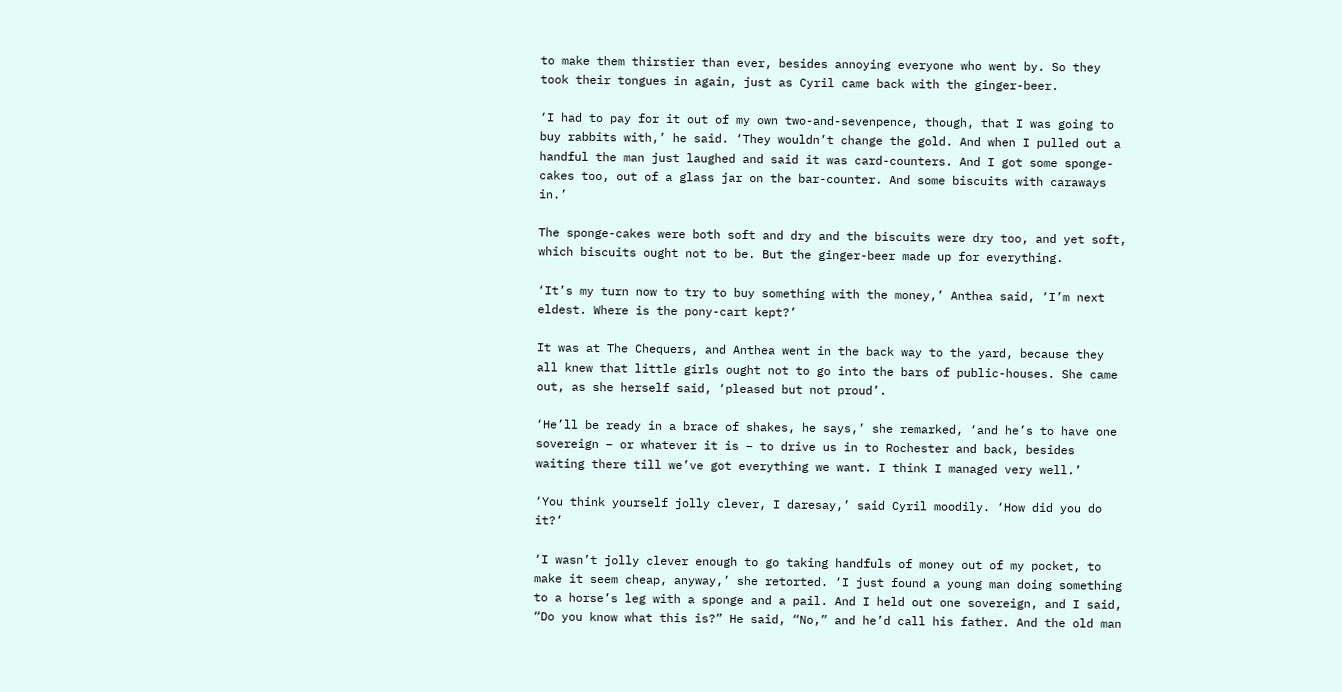to make them thirstier than ever, besides annoying everyone who went by. So they took their tongues in again, just as Cyril came back with the ginger-beer.

‘I had to pay for it out of my own two-and-sevenpence, though, that I was going to buy rabbits with,’ he said. ‘They wouldn’t change the gold. And when I pulled out a handful the man just laughed and said it was card-counters. And I got some sponge-cakes too, out of a glass jar on the bar-counter. And some biscuits with caraways in.’

The sponge-cakes were both soft and dry and the biscuits were dry too, and yet soft, which biscuits ought not to be. But the ginger-beer made up for everything.

‘It’s my turn now to try to buy something with the money,’ Anthea said, ‘I’m next eldest. Where is the pony-cart kept?’

It was at The Chequers, and Anthea went in the back way to the yard, because they all knew that little girls ought not to go into the bars of public-houses. She came out, as she herself said, ‘pleased but not proud’.

‘He’ll be ready in a brace of shakes, he says,’ she remarked, ‘and he’s to have one sovereign – or whatever it is – to drive us in to Rochester and back, besides waiting there till we’ve got everything we want. I think I managed very well.’

‘You think yourself jolly clever, I daresay,’ said Cyril moodily. ‘How did you do it?’

‘I wasn’t jolly clever enough to go taking handfuls of money out of my pocket, to make it seem cheap, anyway,’ she retorted. ‘I just found a young man doing something to a horse’s leg with a sponge and a pail. And I held out one sovereign, and I said, “Do you know what this is?” He said, “No,” and he’d call his father. And the old man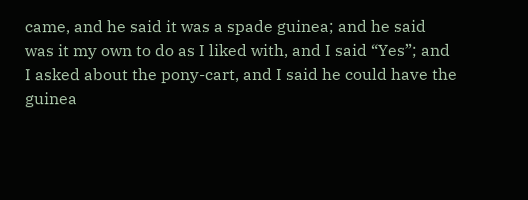came, and he said it was a spade guinea; and he said was it my own to do as I liked with, and I said “Yes”; and I asked about the pony-cart, and I said he could have the guinea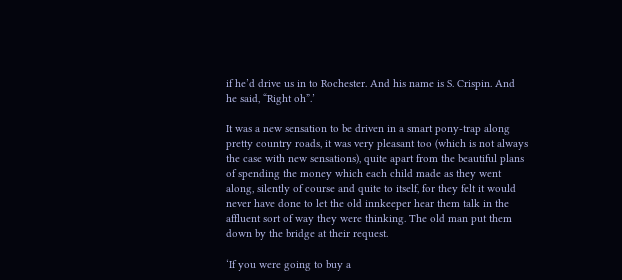if he’d drive us in to Rochester. And his name is S. Crispin. And he said, “Right oh”.’

It was a new sensation to be driven in a smart pony-trap along pretty country roads, it was very pleasant too (which is not always the case with new sensations), quite apart from the beautiful plans of spending the money which each child made as they went along, silently of course and quite to itself, for they felt it would never have done to let the old innkeeper hear them talk in the affluent sort of way they were thinking. The old man put them down by the bridge at their request.

‘If you were going to buy a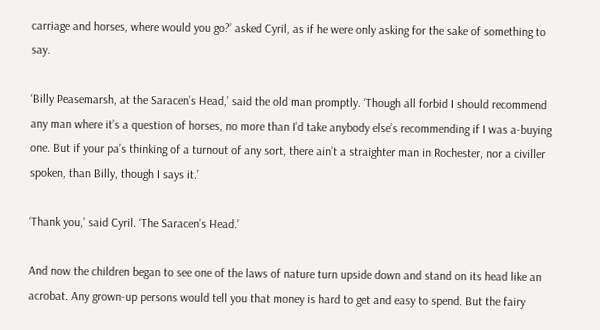carriage and horses, where would you go?’ asked Cyril, as if he were only asking for the sake of something to say.

‘Billy Peasemarsh, at the Saracen’s Head,’ said the old man promptly. ‘Though all forbid I should recommend any man where it’s a question of horses, no more than I’d take anybody else’s recommending if I was a-buying one. But if your pa’s thinking of a turnout of any sort, there ain’t a straighter man in Rochester, nor a civiller spoken, than Billy, though I says it.’

‘Thank you,’ said Cyril. ‘The Saracen’s Head.’

And now the children began to see one of the laws of nature turn upside down and stand on its head like an acrobat. Any grown-up persons would tell you that money is hard to get and easy to spend. But the fairy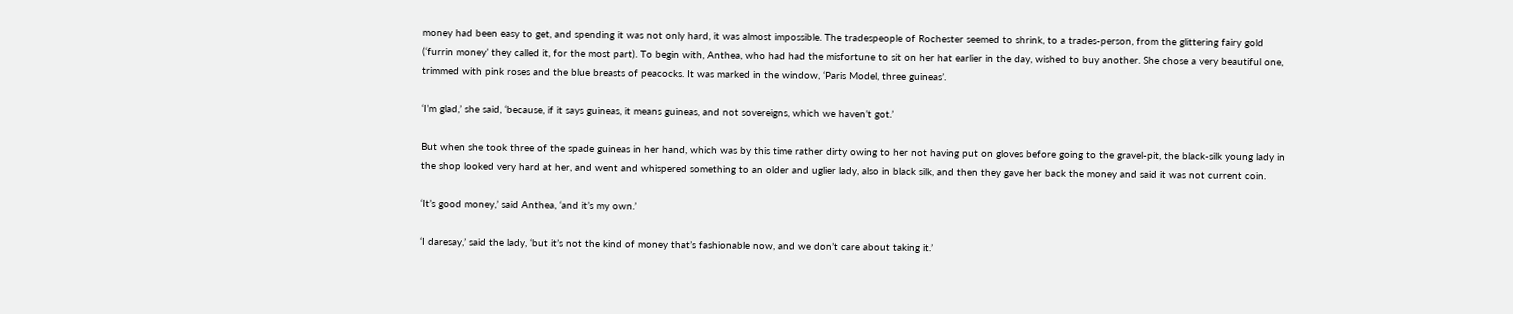money had been easy to get, and spending it was not only hard, it was almost impossible. The tradespeople of Rochester seemed to shrink, to a trades-person, from the glittering fairy gold (‘furrin money’ they called it, for the most part). To begin with, Anthea, who had had the misfortune to sit on her hat earlier in the day, wished to buy another. She chose a very beautiful one, trimmed with pink roses and the blue breasts of peacocks. It was marked in the window, ‘Paris Model, three guineas’.

‘I’m glad,’ she said, ‘because, if it says guineas, it means guineas, and not sovereigns, which we haven’t got.’

But when she took three of the spade guineas in her hand, which was by this time rather dirty owing to her not having put on gloves before going to the gravel-pit, the black-silk young lady in the shop looked very hard at her, and went and whispered something to an older and uglier lady, also in black silk, and then they gave her back the money and said it was not current coin.

‘It’s good money,’ said Anthea, ‘and it’s my own.’

‘I daresay,’ said the lady, ‘but it’s not the kind of money that’s fashionable now, and we don’t care about taking it.’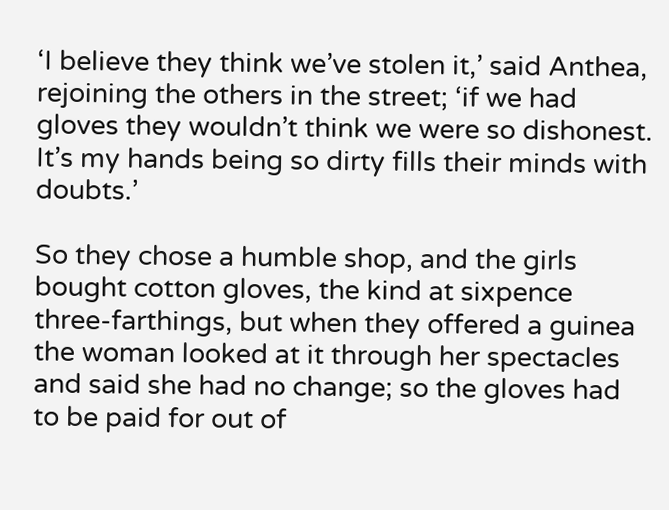‘I believe they think we’ve stolen it,’ said Anthea, rejoining the others in the street; ‘if we had gloves they wouldn’t think we were so dishonest. It’s my hands being so dirty fills their minds with doubts.’

So they chose a humble shop, and the girls bought cotton gloves, the kind at sixpence three-farthings, but when they offered a guinea the woman looked at it through her spectacles and said she had no change; so the gloves had to be paid for out of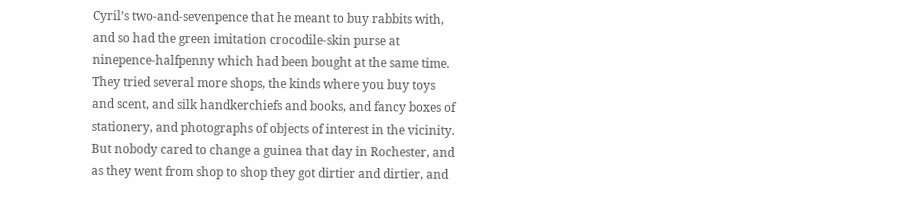Cyril’s two-and-sevenpence that he meant to buy rabbits with, and so had the green imitation crocodile-skin purse at ninepence-halfpenny which had been bought at the same time. They tried several more shops, the kinds where you buy toys and scent, and silk handkerchiefs and books, and fancy boxes of stationery, and photographs of objects of interest in the vicinity. But nobody cared to change a guinea that day in Rochester, and as they went from shop to shop they got dirtier and dirtier, and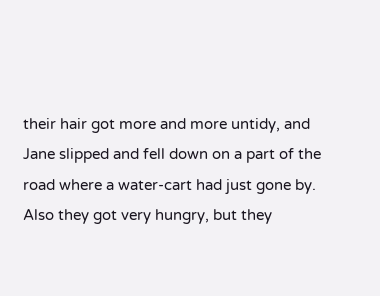their hair got more and more untidy, and Jane slipped and fell down on a part of the road where a water-cart had just gone by. Also they got very hungry, but they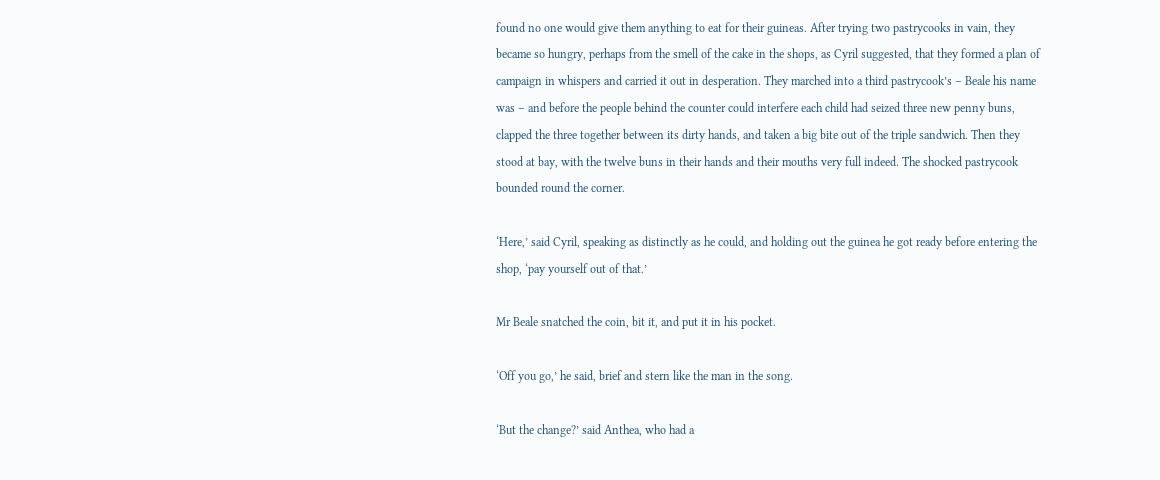found no one would give them anything to eat for their guineas. After trying two pastrycooks in vain, they became so hungry, perhaps from the smell of the cake in the shops, as Cyril suggested, that they formed a plan of campaign in whispers and carried it out in desperation. They marched into a third pastrycook’s – Beale his name was – and before the people behind the counter could interfere each child had seized three new penny buns, clapped the three together between its dirty hands, and taken a big bite out of the triple sandwich. Then they stood at bay, with the twelve buns in their hands and their mouths very full indeed. The shocked pastrycook bounded round the corner.

‘Here,’ said Cyril, speaking as distinctly as he could, and holding out the guinea he got ready before entering the shop, ‘pay yourself out of that.’

Mr Beale snatched the coin, bit it, and put it in his pocket.

‘Off you go,’ he said, brief and stern like the man in the song.

‘But the change?’ said Anthea, who had a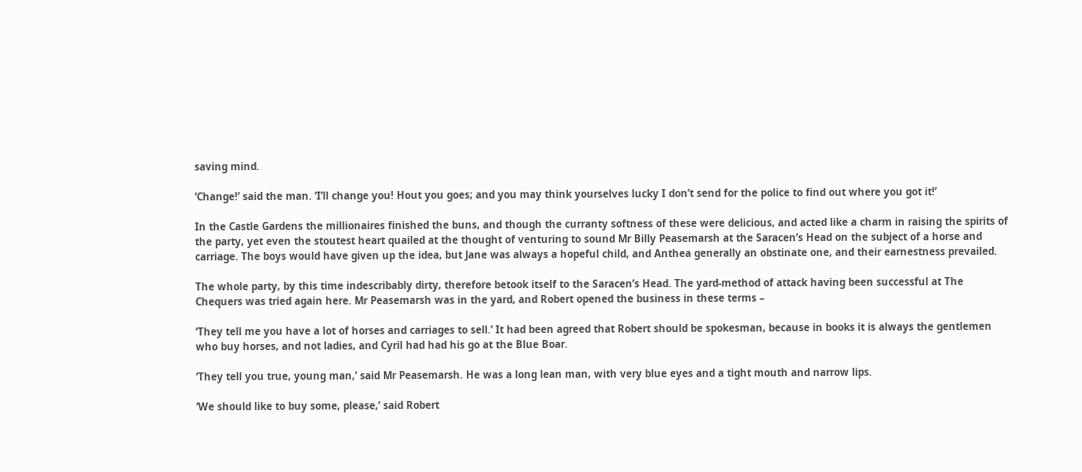saving mind.

‘Change!’ said the man. ‘I’ll change you! Hout you goes; and you may think yourselves lucky I don’t send for the police to find out where you got it!’

In the Castle Gardens the millionaires finished the buns, and though the curranty softness of these were delicious, and acted like a charm in raising the spirits of the party, yet even the stoutest heart quailed at the thought of venturing to sound Mr Billy Peasemarsh at the Saracen’s Head on the subject of a horse and carriage. The boys would have given up the idea, but Jane was always a hopeful child, and Anthea generally an obstinate one, and their earnestness prevailed.

The whole party, by this time indescribably dirty, therefore betook itself to the Saracen’s Head. The yard-method of attack having been successful at The Chequers was tried again here. Mr Peasemarsh was in the yard, and Robert opened the business in these terms –

‘They tell me you have a lot of horses and carriages to sell.’ It had been agreed that Robert should be spokesman, because in books it is always the gentlemen who buy horses, and not ladies, and Cyril had had his go at the Blue Boar.

‘They tell you true, young man,’ said Mr Peasemarsh. He was a long lean man, with very blue eyes and a tight mouth and narrow lips.

‘We should like to buy some, please,’ said Robert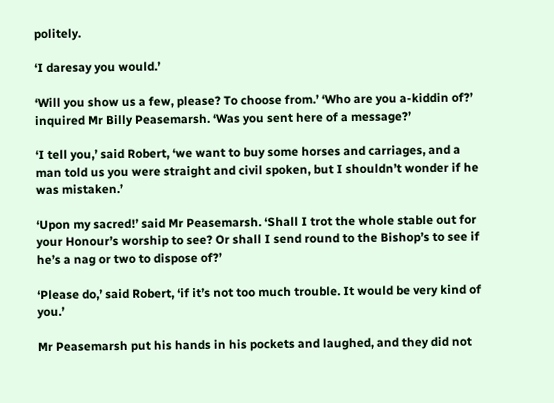politely.

‘I daresay you would.’

‘Will you show us a few, please? To choose from.’ ‘Who are you a-kiddin of?’ inquired Mr Billy Peasemarsh. ‘Was you sent here of a message?’

‘I tell you,’ said Robert, ‘we want to buy some horses and carriages, and a man told us you were straight and civil spoken, but I shouldn’t wonder if he was mistaken.’

‘Upon my sacred!’ said Mr Peasemarsh. ‘Shall I trot the whole stable out for your Honour’s worship to see? Or shall I send round to the Bishop’s to see if he’s a nag or two to dispose of?’

‘Please do,’ said Robert, ‘if it’s not too much trouble. It would be very kind of you.’

Mr Peasemarsh put his hands in his pockets and laughed, and they did not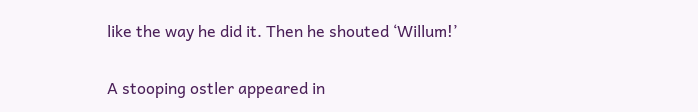like the way he did it. Then he shouted ‘Willum!’

A stooping ostler appeared in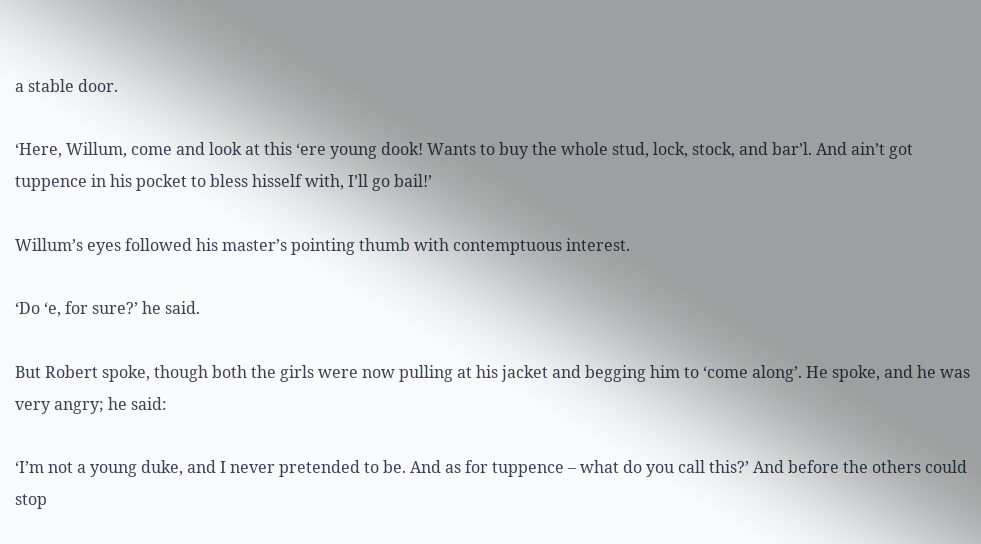a stable door.

‘Here, Willum, come and look at this ‘ere young dook! Wants to buy the whole stud, lock, stock, and bar’l. And ain’t got tuppence in his pocket to bless hisself with, I’ll go bail!’

Willum’s eyes followed his master’s pointing thumb with contemptuous interest.

‘Do ‘e, for sure?’ he said.

But Robert spoke, though both the girls were now pulling at his jacket and begging him to ‘come along’. He spoke, and he was very angry; he said:

‘I’m not a young duke, and I never pretended to be. And as for tuppence – what do you call this?’ And before the others could stop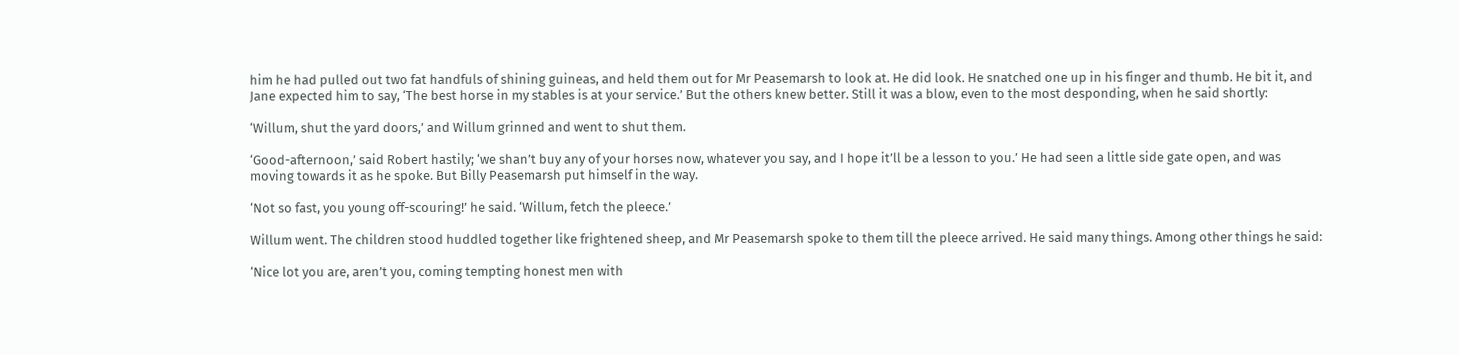him he had pulled out two fat handfuls of shining guineas, and held them out for Mr Peasemarsh to look at. He did look. He snatched one up in his finger and thumb. He bit it, and Jane expected him to say, ‘The best horse in my stables is at your service.’ But the others knew better. Still it was a blow, even to the most desponding, when he said shortly:

‘Willum, shut the yard doors,’ and Willum grinned and went to shut them.

‘Good-afternoon,’ said Robert hastily; ‘we shan’t buy any of your horses now, whatever you say, and I hope it’ll be a lesson to you.’ He had seen a little side gate open, and was moving towards it as he spoke. But Billy Peasemarsh put himself in the way.

‘Not so fast, you young off-scouring!’ he said. ‘Willum, fetch the pleece.’

Willum went. The children stood huddled together like frightened sheep, and Mr Peasemarsh spoke to them till the pleece arrived. He said many things. Among other things he said:

‘Nice lot you are, aren’t you, coming tempting honest men with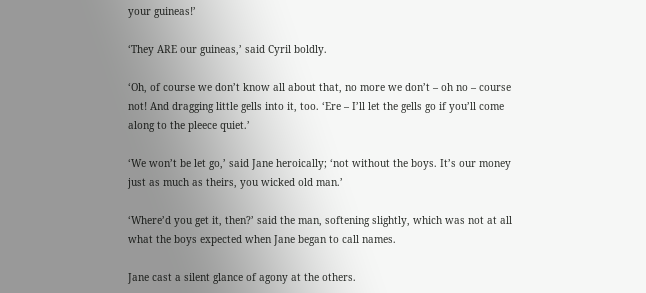your guineas!’

‘They ARE our guineas,’ said Cyril boldly.

‘Oh, of course we don’t know all about that, no more we don’t – oh no – course not! And dragging little gells into it, too. ‘Ere – I’ll let the gells go if you’ll come along to the pleece quiet.’

‘We won’t be let go,’ said Jane heroically; ‘not without the boys. It’s our money just as much as theirs, you wicked old man.’

‘Where’d you get it, then?’ said the man, softening slightly, which was not at all what the boys expected when Jane began to call names.

Jane cast a silent glance of agony at the others.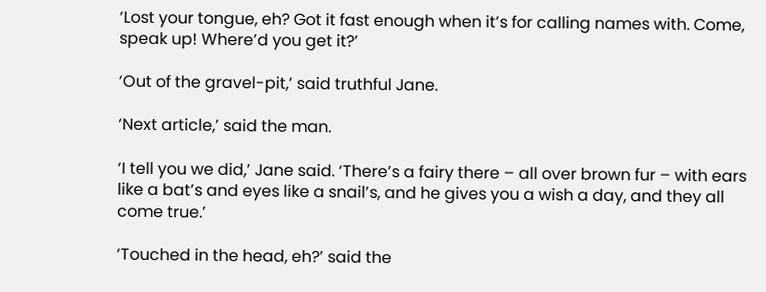‘Lost your tongue, eh? Got it fast enough when it’s for calling names with. Come, speak up! Where’d you get it?’

‘Out of the gravel-pit,’ said truthful Jane.

‘Next article,’ said the man.

‘I tell you we did,’ Jane said. ‘There’s a fairy there – all over brown fur – with ears like a bat’s and eyes like a snail’s, and he gives you a wish a day, and they all come true.’

‘Touched in the head, eh?’ said the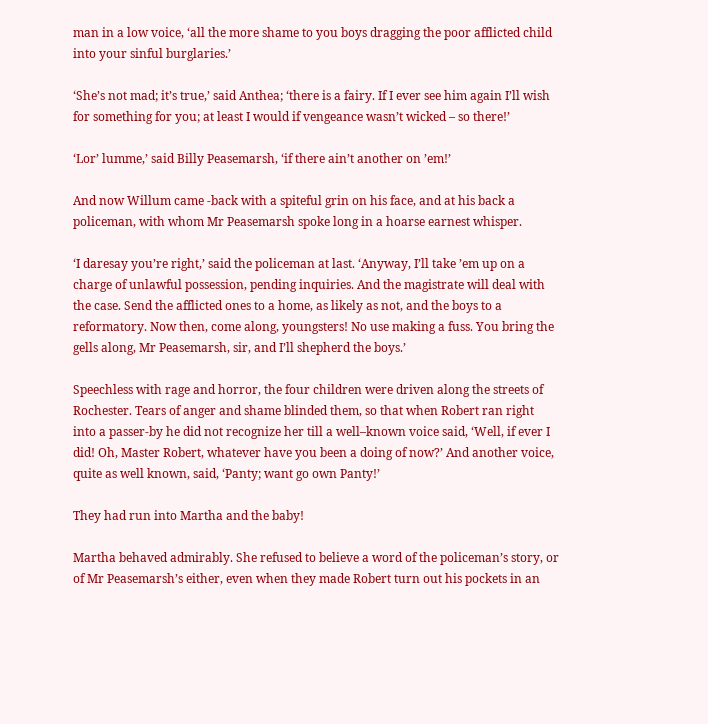man in a low voice, ‘all the more shame to you boys dragging the poor afflicted child into your sinful burglaries.’

‘She’s not mad; it’s true,’ said Anthea; ‘there is a fairy. If I ever see him again I’ll wish for something for you; at least I would if vengeance wasn’t wicked – so there!’

‘Lor’ lumme,’ said Billy Peasemarsh, ‘if there ain’t another on ’em!’

And now Willum came -back with a spiteful grin on his face, and at his back a policeman, with whom Mr Peasemarsh spoke long in a hoarse earnest whisper.

‘I daresay you’re right,’ said the policeman at last. ‘Anyway, I’ll take ’em up on a charge of unlawful possession, pending inquiries. And the magistrate will deal with the case. Send the afflicted ones to a home, as likely as not, and the boys to a reformatory. Now then, come along, youngsters! No use making a fuss. You bring the gells along, Mr Peasemarsh, sir, and I’ll shepherd the boys.’

Speechless with rage and horror, the four children were driven along the streets of Rochester. Tears of anger and shame blinded them, so that when Robert ran right into a passer-by he did not recognize her till a well–known voice said, ‘Well, if ever I did! Oh, Master Robert, whatever have you been a doing of now?’ And another voice, quite as well known, said, ‘Panty; want go own Panty!’

They had run into Martha and the baby!

Martha behaved admirably. She refused to believe a word of the policeman’s story, or of Mr Peasemarsh’s either, even when they made Robert turn out his pockets in an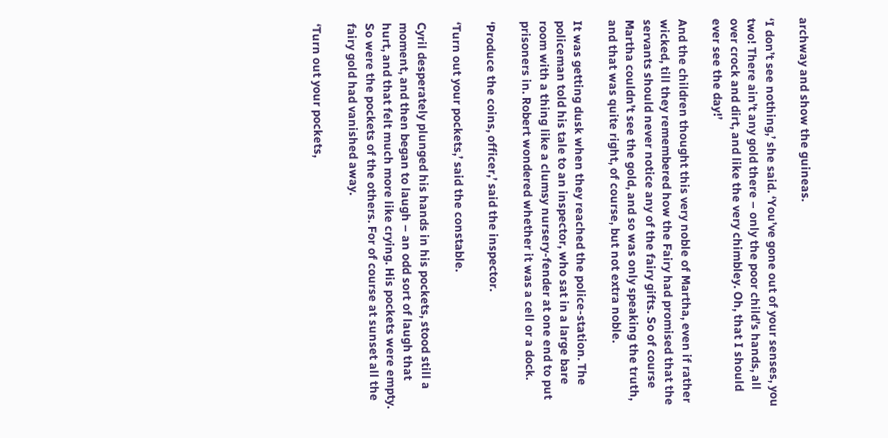archway and show the guineas.

‘I don’t see nothing,’ she said. ‘You’ve gone out of your senses, you two! There ain’t any gold there – only the poor child’s hands, all over crock and dirt, and like the very chimbley. Oh, that I should ever see the day!’

And the children thought this very noble of Martha, even if rather wicked, till they remembered how the Fairy had promised that the servants should never notice any of the fairy gifts. So of course Martha couldn’t see the gold, and so was only speaking the truth, and that was quite right, of course, but not extra noble.

It was getting dusk when they reached the police-station. The policeman told his tale to an inspector, who sat in a large bare room with a thing like a clumsy nursery-fender at one end to put prisoners in. Robert wondered whether it was a cell or a dock.

‘Produce the coins, officer,’ said the inspector.

‘Turn out your pockets,’ said the constable.

Cyril desperately plunged his hands in his pockets, stood still a moment, and then began to laugh – an odd sort of laugh that hurt, and that felt much more like crying. His pockets were empty. So were the pockets of the others. For of course at sunset all the fairy gold had vanished away.

‘Turn out your pockets,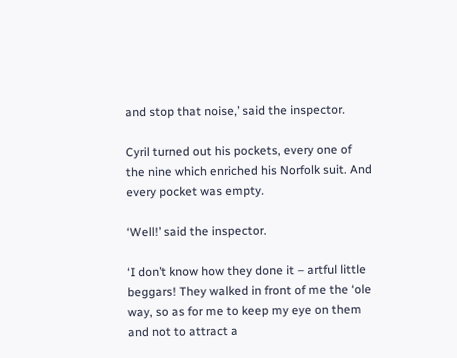and stop that noise,’ said the inspector.

Cyril turned out his pockets, every one of the nine which enriched his Norfolk suit. And every pocket was empty.

‘Well!’ said the inspector.

‘I don’t know how they done it – artful little beggars! They walked in front of me the ‘ole way, so as for me to keep my eye on them and not to attract a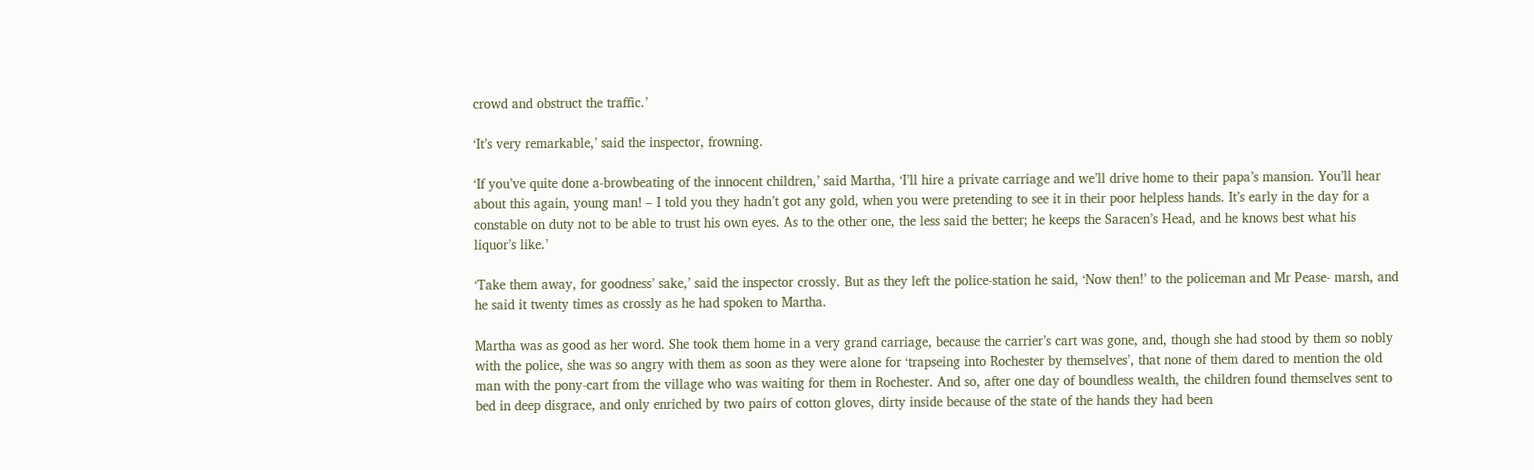crowd and obstruct the traffic.’

‘It’s very remarkable,’ said the inspector, frowning.

‘If you’ve quite done a-browbeating of the innocent children,’ said Martha, ‘I’ll hire a private carriage and we’ll drive home to their papa’s mansion. You’ll hear about this again, young man! – I told you they hadn’t got any gold, when you were pretending to see it in their poor helpless hands. It’s early in the day for a constable on duty not to be able to trust his own eyes. As to the other one, the less said the better; he keeps the Saracen’s Head, and he knows best what his liquor’s like.’

‘Take them away, for goodness’ sake,’ said the inspector crossly. But as they left the police-station he said, ‘Now then!’ to the policeman and Mr Pease- marsh, and he said it twenty times as crossly as he had spoken to Martha.

Martha was as good as her word. She took them home in a very grand carriage, because the carrier’s cart was gone, and, though she had stood by them so nobly with the police, she was so angry with them as soon as they were alone for ‘trapseing into Rochester by themselves’, that none of them dared to mention the old man with the pony-cart from the village who was waiting for them in Rochester. And so, after one day of boundless wealth, the children found themselves sent to bed in deep disgrace, and only enriched by two pairs of cotton gloves, dirty inside because of the state of the hands they had been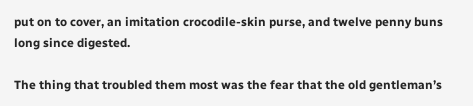put on to cover, an imitation crocodile-skin purse, and twelve penny buns long since digested.

The thing that troubled them most was the fear that the old gentleman’s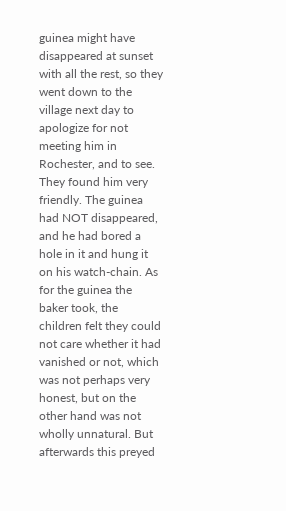guinea might have disappeared at sunset with all the rest, so they went down to the village next day to apologize for not meeting him in Rochester, and to see. They found him very friendly. The guinea had NOT disappeared, and he had bored a hole in it and hung it on his watch-chain. As for the guinea the baker took, the children felt they could not care whether it had vanished or not, which was not perhaps very honest, but on the other hand was not wholly unnatural. But afterwards this preyed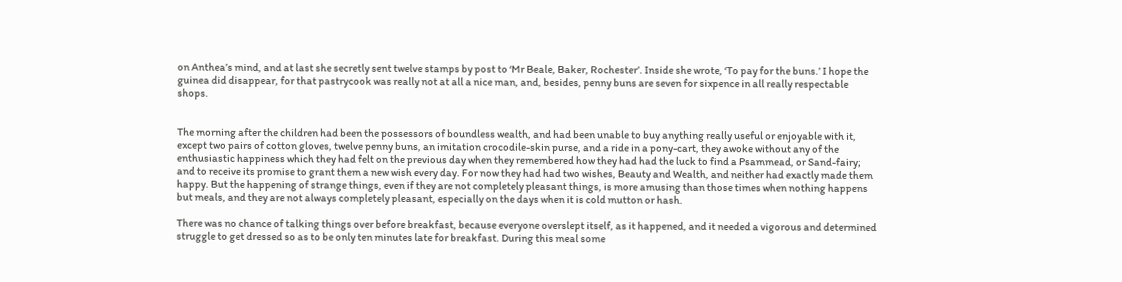on Anthea’s mind, and at last she secretly sent twelve stamps by post to ‘Mr Beale, Baker, Rochester’. Inside she wrote, ‘To pay for the buns.’ I hope the guinea did disappear, for that pastrycook was really not at all a nice man, and, besides, penny buns are seven for sixpence in all really respectable shops.


The morning after the children had been the possessors of boundless wealth, and had been unable to buy anything really useful or enjoyable with it, except two pairs of cotton gloves, twelve penny buns, an imitation crocodile-skin purse, and a ride in a pony-cart, they awoke without any of the enthusiastic happiness which they had felt on the previous day when they remembered how they had had the luck to find a Psammead, or Sand-fairy; and to receive its promise to grant them a new wish every day. For now they had had two wishes, Beauty and Wealth, and neither had exactly made them happy. But the happening of strange things, even if they are not completely pleasant things, is more amusing than those times when nothing happens but meals, and they are not always completely pleasant, especially on the days when it is cold mutton or hash.

There was no chance of talking things over before breakfast, because everyone overslept itself, as it happened, and it needed a vigorous and determined struggle to get dressed so as to be only ten minutes late for breakfast. During this meal some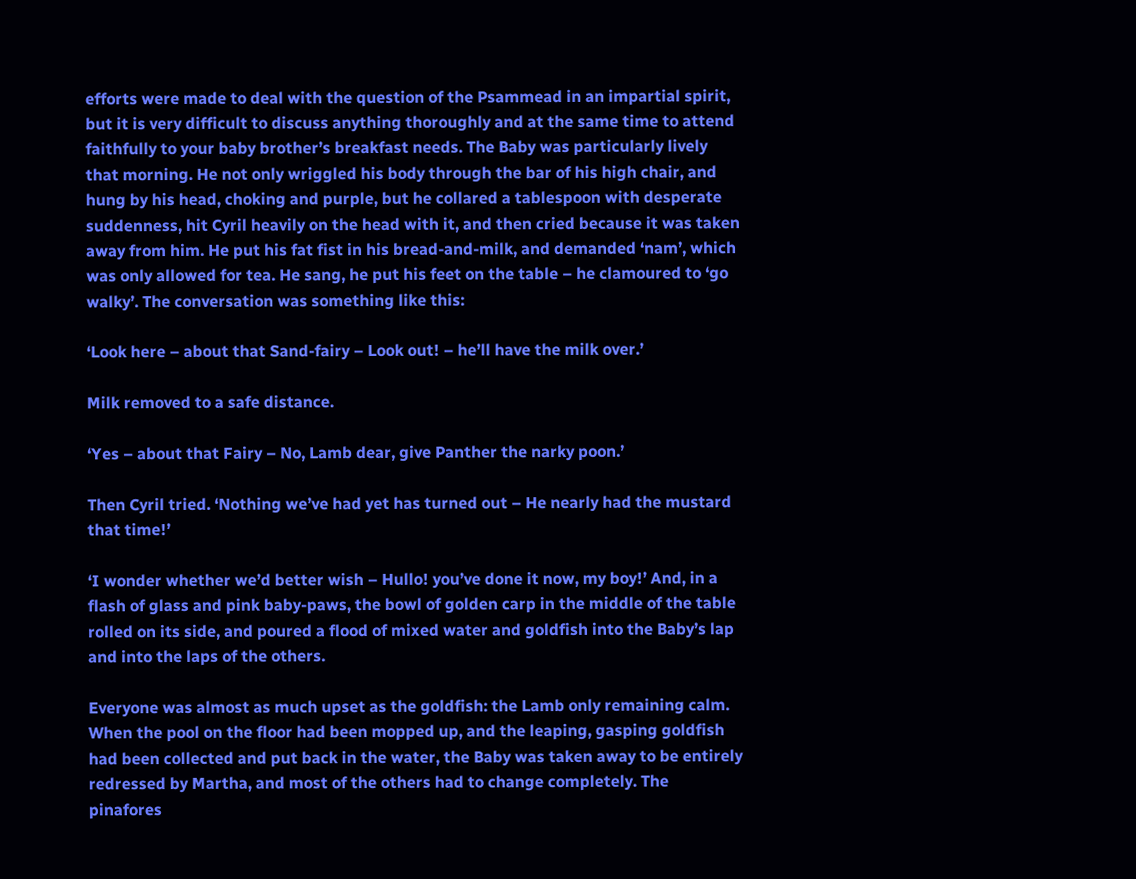efforts were made to deal with the question of the Psammead in an impartial spirit, but it is very difficult to discuss anything thoroughly and at the same time to attend faithfully to your baby brother’s breakfast needs. The Baby was particularly lively that morning. He not only wriggled his body through the bar of his high chair, and hung by his head, choking and purple, but he collared a tablespoon with desperate suddenness, hit Cyril heavily on the head with it, and then cried because it was taken away from him. He put his fat fist in his bread-and-milk, and demanded ‘nam’, which was only allowed for tea. He sang, he put his feet on the table – he clamoured to ‘go walky’. The conversation was something like this:

‘Look here – about that Sand-fairy – Look out! – he’ll have the milk over.’

Milk removed to a safe distance.

‘Yes – about that Fairy – No, Lamb dear, give Panther the narky poon.’

Then Cyril tried. ‘Nothing we’ve had yet has turned out – He nearly had the mustard that time!’

‘I wonder whether we’d better wish – Hullo! you’ve done it now, my boy!’ And, in a flash of glass and pink baby-paws, the bowl of golden carp in the middle of the table rolled on its side, and poured a flood of mixed water and goldfish into the Baby’s lap and into the laps of the others.

Everyone was almost as much upset as the goldfish: the Lamb only remaining calm. When the pool on the floor had been mopped up, and the leaping, gasping goldfish had been collected and put back in the water, the Baby was taken away to be entirely redressed by Martha, and most of the others had to change completely. The pinafores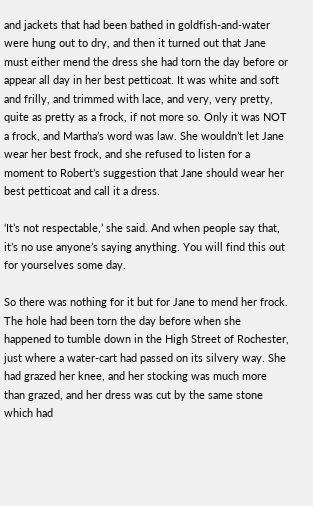and jackets that had been bathed in goldfish-and-water were hung out to dry, and then it turned out that Jane must either mend the dress she had torn the day before or appear all day in her best petticoat. It was white and soft and frilly, and trimmed with lace, and very, very pretty, quite as pretty as a frock, if not more so. Only it was NOT a frock, and Martha’s word was law. She wouldn’t let Jane wear her best frock, and she refused to listen for a moment to Robert’s suggestion that Jane should wear her best petticoat and call it a dress.

‘It’s not respectable,’ she said. And when people say that, it’s no use anyone’s saying anything. You will find this out for yourselves some day.

So there was nothing for it but for Jane to mend her frock. The hole had been torn the day before when she happened to tumble down in the High Street of Rochester, just where a water-cart had passed on its silvery way. She had grazed her knee, and her stocking was much more than grazed, and her dress was cut by the same stone which had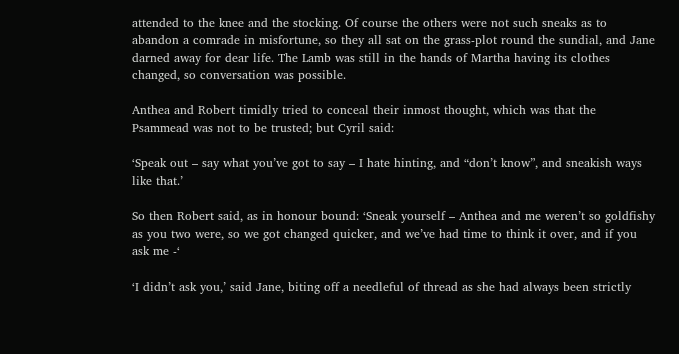attended to the knee and the stocking. Of course the others were not such sneaks as to abandon a comrade in misfortune, so they all sat on the grass-plot round the sundial, and Jane darned away for dear life. The Lamb was still in the hands of Martha having its clothes changed, so conversation was possible.

Anthea and Robert timidly tried to conceal their inmost thought, which was that the Psammead was not to be trusted; but Cyril said:

‘Speak out – say what you’ve got to say – I hate hinting, and “don’t know”, and sneakish ways like that.’

So then Robert said, as in honour bound: ‘Sneak yourself – Anthea and me weren’t so goldfishy as you two were, so we got changed quicker, and we’ve had time to think it over, and if you ask me -‘

‘I didn’t ask you,’ said Jane, biting off a needleful of thread as she had always been strictly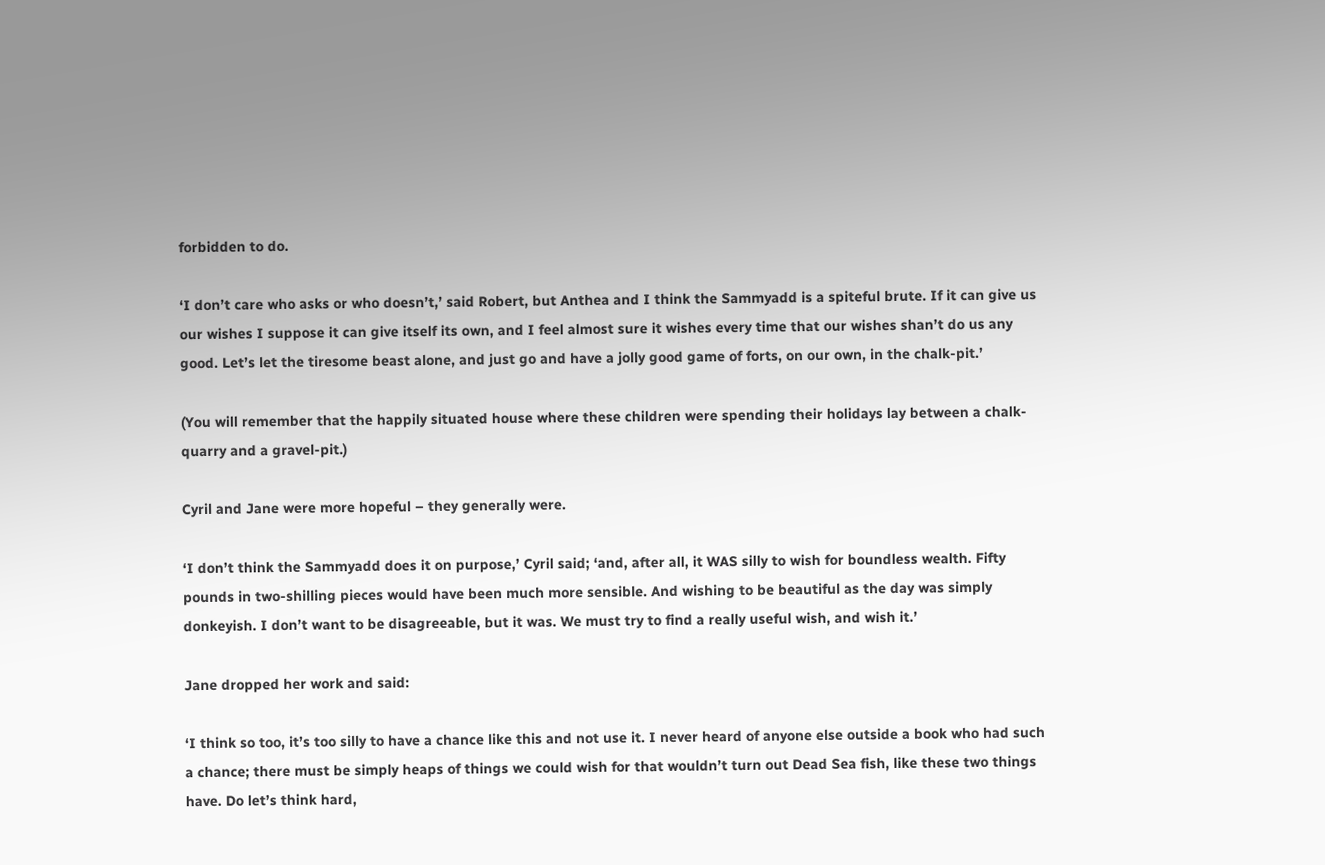forbidden to do.

‘I don’t care who asks or who doesn’t,’ said Robert, but Anthea and I think the Sammyadd is a spiteful brute. If it can give us our wishes I suppose it can give itself its own, and I feel almost sure it wishes every time that our wishes shan’t do us any good. Let’s let the tiresome beast alone, and just go and have a jolly good game of forts, on our own, in the chalk-pit.’

(You will remember that the happily situated house where these children were spending their holidays lay between a chalk-quarry and a gravel-pit.)

Cyril and Jane were more hopeful – they generally were.

‘I don’t think the Sammyadd does it on purpose,’ Cyril said; ‘and, after all, it WAS silly to wish for boundless wealth. Fifty pounds in two-shilling pieces would have been much more sensible. And wishing to be beautiful as the day was simply donkeyish. I don’t want to be disagreeable, but it was. We must try to find a really useful wish, and wish it.’

Jane dropped her work and said:

‘I think so too, it’s too silly to have a chance like this and not use it. I never heard of anyone else outside a book who had such a chance; there must be simply heaps of things we could wish for that wouldn’t turn out Dead Sea fish, like these two things have. Do let’s think hard,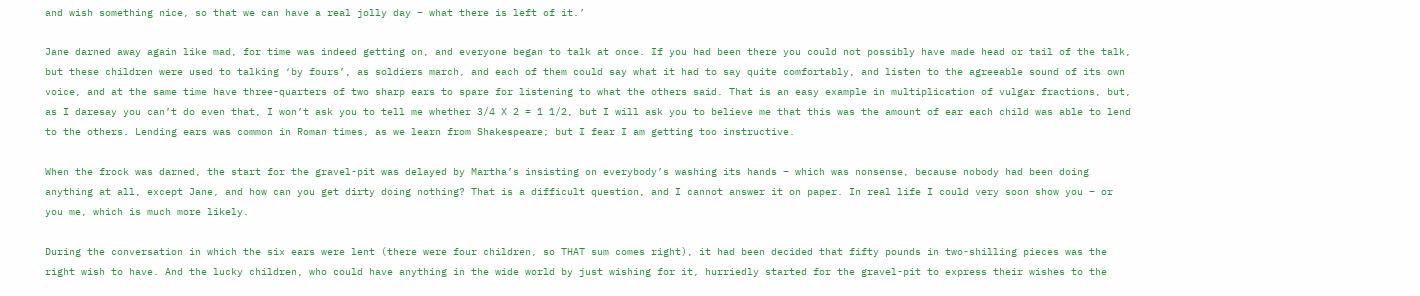and wish something nice, so that we can have a real jolly day – what there is left of it.’

Jane darned away again like mad, for time was indeed getting on, and everyone began to talk at once. If you had been there you could not possibly have made head or tail of the talk, but these children were used to talking ‘by fours’, as soldiers march, and each of them could say what it had to say quite comfortably, and listen to the agreeable sound of its own voice, and at the same time have three-quarters of two sharp ears to spare for listening to what the others said. That is an easy example in multiplication of vulgar fractions, but, as I daresay you can’t do even that, I won’t ask you to tell me whether 3/4 X 2 = 1 1/2, but I will ask you to believe me that this was the amount of ear each child was able to lend to the others. Lending ears was common in Roman times, as we learn from Shakespeare; but I fear I am getting too instructive.

When the frock was darned, the start for the gravel-pit was delayed by Martha’s insisting on everybody’s washing its hands – which was nonsense, because nobody had been doing anything at all, except Jane, and how can you get dirty doing nothing? That is a difficult question, and I cannot answer it on paper. In real life I could very soon show you – or you me, which is much more likely.

During the conversation in which the six ears were lent (there were four children, so THAT sum comes right), it had been decided that fifty pounds in two-shilling pieces was the right wish to have. And the lucky children, who could have anything in the wide world by just wishing for it, hurriedly started for the gravel-pit to express their wishes to the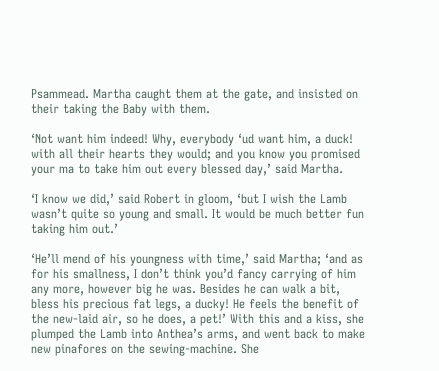Psammead. Martha caught them at the gate, and insisted on their taking the Baby with them.

‘Not want him indeed! Why, everybody ‘ud want him, a duck! with all their hearts they would; and you know you promised your ma to take him out every blessed day,’ said Martha.

‘I know we did,’ said Robert in gloom, ‘but I wish the Lamb wasn’t quite so young and small. It would be much better fun taking him out.’

‘He’ll mend of his youngness with time,’ said Martha; ‘and as for his smallness, I don’t think you’d fancy carrying of him any more, however big he was. Besides he can walk a bit, bless his precious fat legs, a ducky! He feels the benefit of the new-laid air, so he does, a pet!’ With this and a kiss, she plumped the Lamb into Anthea’s arms, and went back to make new pinafores on the sewing-machine. She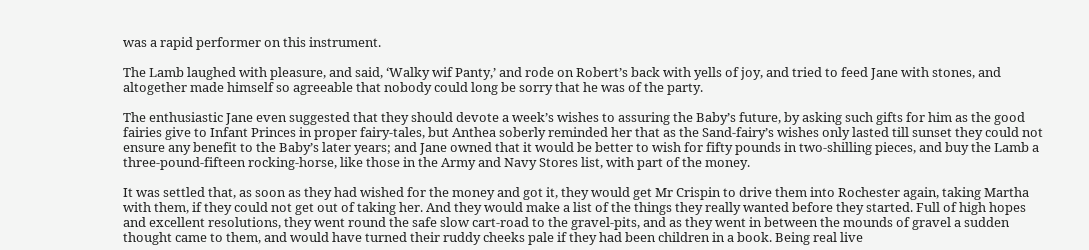was a rapid performer on this instrument.

The Lamb laughed with pleasure, and said, ‘Walky wif Panty,’ and rode on Robert’s back with yells of joy, and tried to feed Jane with stones, and altogether made himself so agreeable that nobody could long be sorry that he was of the party.

The enthusiastic Jane even suggested that they should devote a week’s wishes to assuring the Baby’s future, by asking such gifts for him as the good fairies give to Infant Princes in proper fairy-tales, but Anthea soberly reminded her that as the Sand-fairy’s wishes only lasted till sunset they could not ensure any benefit to the Baby’s later years; and Jane owned that it would be better to wish for fifty pounds in two-shilling pieces, and buy the Lamb a three-pound-fifteen rocking-horse, like those in the Army and Navy Stores list, with part of the money.

It was settled that, as soon as they had wished for the money and got it, they would get Mr Crispin to drive them into Rochester again, taking Martha with them, if they could not get out of taking her. And they would make a list of the things they really wanted before they started. Full of high hopes and excellent resolutions, they went round the safe slow cart-road to the gravel-pits, and as they went in between the mounds of gravel a sudden thought came to them, and would have turned their ruddy cheeks pale if they had been children in a book. Being real live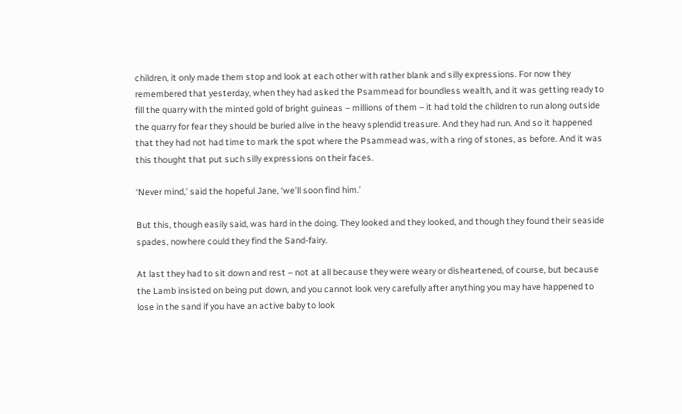children, it only made them stop and look at each other with rather blank and silly expressions. For now they remembered that yesterday, when they had asked the Psammead for boundless wealth, and it was getting ready to fill the quarry with the minted gold of bright guineas – millions of them – it had told the children to run along outside the quarry for fear they should be buried alive in the heavy splendid treasure. And they had run. And so it happened that they had not had time to mark the spot where the Psammead was, with a ring of stones, as before. And it was this thought that put such silly expressions on their faces.

‘Never mind,’ said the hopeful Jane, ‘we’ll soon find him.’

But this, though easily said, was hard in the doing. They looked and they looked, and though they found their seaside spades, nowhere could they find the Sand-fairy.

At last they had to sit down and rest – not at all because they were weary or disheartened, of course, but because the Lamb insisted on being put down, and you cannot look very carefully after anything you may have happened to lose in the sand if you have an active baby to look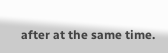after at the same time.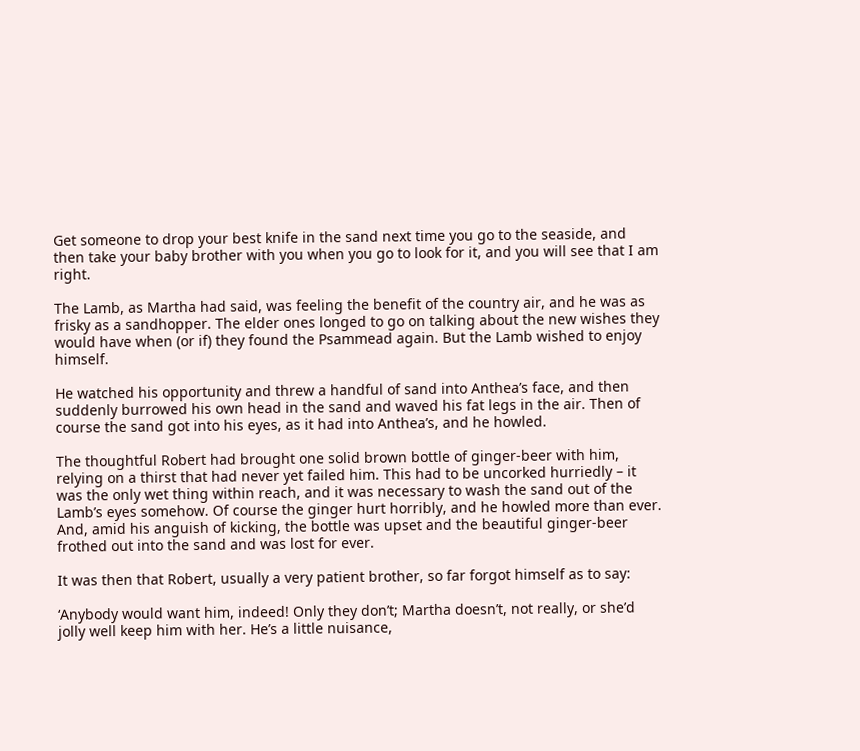Get someone to drop your best knife in the sand next time you go to the seaside, and then take your baby brother with you when you go to look for it, and you will see that I am right.

The Lamb, as Martha had said, was feeling the benefit of the country air, and he was as frisky as a sandhopper. The elder ones longed to go on talking about the new wishes they would have when (or if) they found the Psammead again. But the Lamb wished to enjoy himself.

He watched his opportunity and threw a handful of sand into Anthea’s face, and then suddenly burrowed his own head in the sand and waved his fat legs in the air. Then of course the sand got into his eyes, as it had into Anthea’s, and he howled.

The thoughtful Robert had brought one solid brown bottle of ginger-beer with him, relying on a thirst that had never yet failed him. This had to be uncorked hurriedly – it was the only wet thing within reach, and it was necessary to wash the sand out of the Lamb’s eyes somehow. Of course the ginger hurt horribly, and he howled more than ever. And, amid his anguish of kicking, the bottle was upset and the beautiful ginger-beer frothed out into the sand and was lost for ever.

It was then that Robert, usually a very patient brother, so far forgot himself as to say:

‘Anybody would want him, indeed! Only they don’t; Martha doesn’t, not really, or she’d jolly well keep him with her. He’s a little nuisance,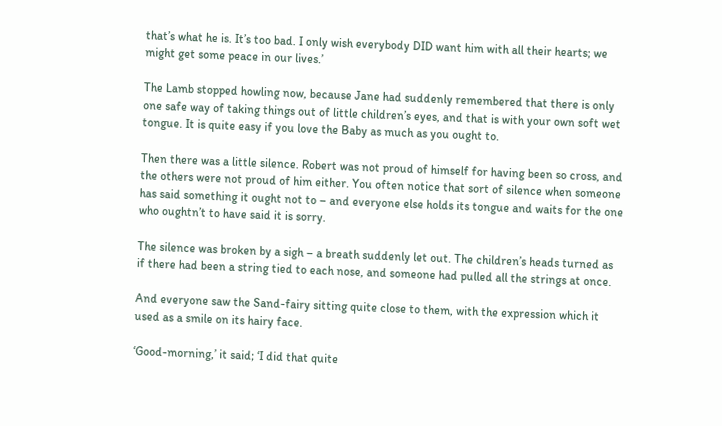that’s what he is. It’s too bad. I only wish everybody DID want him with all their hearts; we might get some peace in our lives.’

The Lamb stopped howling now, because Jane had suddenly remembered that there is only one safe way of taking things out of little children’s eyes, and that is with your own soft wet tongue. It is quite easy if you love the Baby as much as you ought to.

Then there was a little silence. Robert was not proud of himself for having been so cross, and the others were not proud of him either. You often notice that sort of silence when someone has said something it ought not to – and everyone else holds its tongue and waits for the one who oughtn’t to have said it is sorry.

The silence was broken by a sigh – a breath suddenly let out. The children’s heads turned as if there had been a string tied to each nose, and someone had pulled all the strings at once.

And everyone saw the Sand-fairy sitting quite close to them, with the expression which it used as a smile on its hairy face.

‘Good-morning,’ it said; ‘I did that quite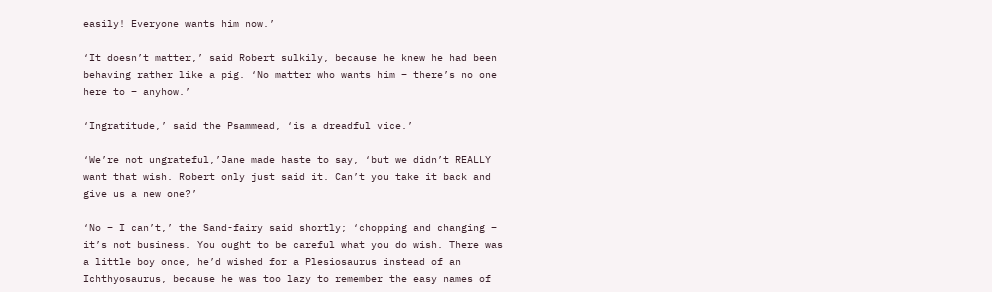easily! Everyone wants him now.’

‘It doesn’t matter,’ said Robert sulkily, because he knew he had been behaving rather like a pig. ‘No matter who wants him – there’s no one here to – anyhow.’

‘Ingratitude,’ said the Psammead, ‘is a dreadful vice.’

‘We’re not ungrateful,’Jane made haste to say, ‘but we didn’t REALLY want that wish. Robert only just said it. Can’t you take it back and give us a new one?’

‘No – I can’t,’ the Sand-fairy said shortly; ‘chopping and changing – it’s not business. You ought to be careful what you do wish. There was a little boy once, he’d wished for a Plesiosaurus instead of an Ichthyosaurus, because he was too lazy to remember the easy names of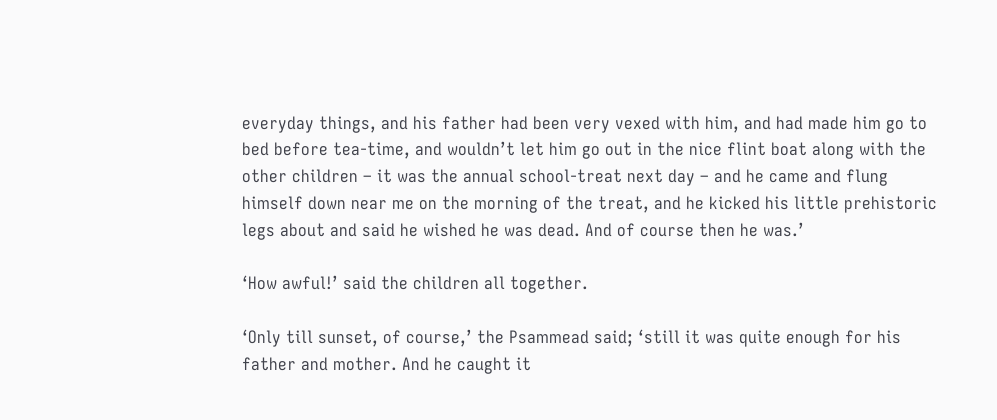everyday things, and his father had been very vexed with him, and had made him go to bed before tea-time, and wouldn’t let him go out in the nice flint boat along with the other children – it was the annual school-treat next day – and he came and flung himself down near me on the morning of the treat, and he kicked his little prehistoric legs about and said he wished he was dead. And of course then he was.’

‘How awful!’ said the children all together.

‘Only till sunset, of course,’ the Psammead said; ‘still it was quite enough for his father and mother. And he caught it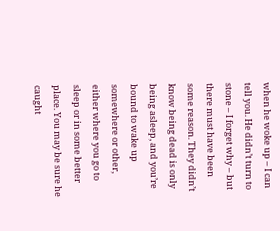when he woke up – I can tell you. He didn’t turn to stone – I forget why – but there must have been some reason. They didn’t know being dead is only being asleep, and you’re bound to wake up somewhere or other, either where you go to sleep or in some better place. You may be sure he caught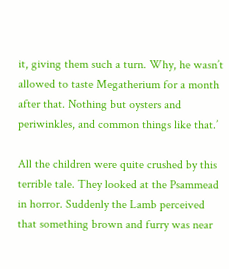it, giving them such a turn. Why, he wasn’t allowed to taste Megatherium for a month after that. Nothing but oysters and periwinkles, and common things like that.’

All the children were quite crushed by this terrible tale. They looked at the Psammead in horror. Suddenly the Lamb perceived that something brown and furry was near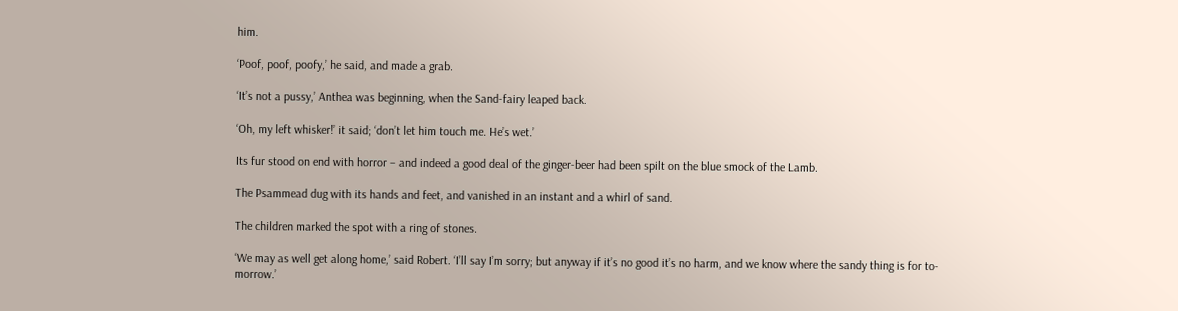him.

‘Poof, poof, poofy,’ he said, and made a grab.

‘It’s not a pussy,’ Anthea was beginning, when the Sand-fairy leaped back.

‘Oh, my left whisker!’ it said; ‘don’t let him touch me. He’s wet.’

Its fur stood on end with horror – and indeed a good deal of the ginger-beer had been spilt on the blue smock of the Lamb.

The Psammead dug with its hands and feet, and vanished in an instant and a whirl of sand.

The children marked the spot with a ring of stones.

‘We may as well get along home,’ said Robert. ‘I’ll say I’m sorry; but anyway if it’s no good it’s no harm, and we know where the sandy thing is for to-morrow.’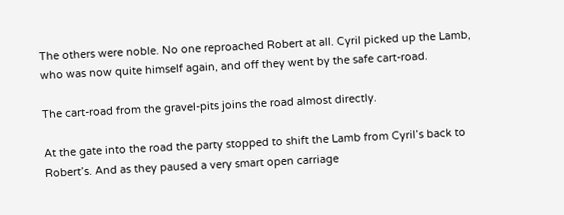The others were noble. No one reproached Robert at all. Cyril picked up the Lamb, who was now quite himself again, and off they went by the safe cart-road.

The cart-road from the gravel-pits joins the road almost directly.

At the gate into the road the party stopped to shift the Lamb from Cyril’s back to Robert’s. And as they paused a very smart open carriage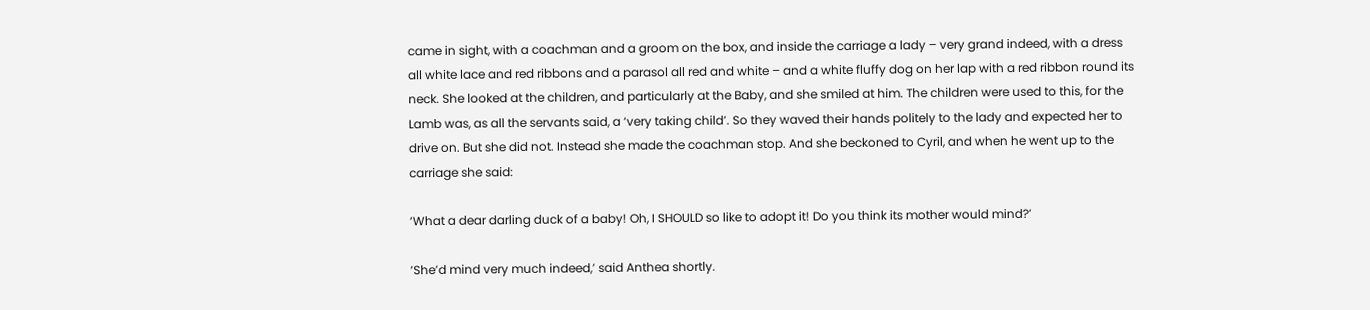came in sight, with a coachman and a groom on the box, and inside the carriage a lady – very grand indeed, with a dress all white lace and red ribbons and a parasol all red and white – and a white fluffy dog on her lap with a red ribbon round its neck. She looked at the children, and particularly at the Baby, and she smiled at him. The children were used to this, for the Lamb was, as all the servants said, a ‘very taking child’. So they waved their hands politely to the lady and expected her to drive on. But she did not. Instead she made the coachman stop. And she beckoned to Cyril, and when he went up to the carriage she said:

‘What a dear darling duck of a baby! Oh, I SHOULD so like to adopt it! Do you think its mother would mind?’

‘She’d mind very much indeed,’ said Anthea shortly.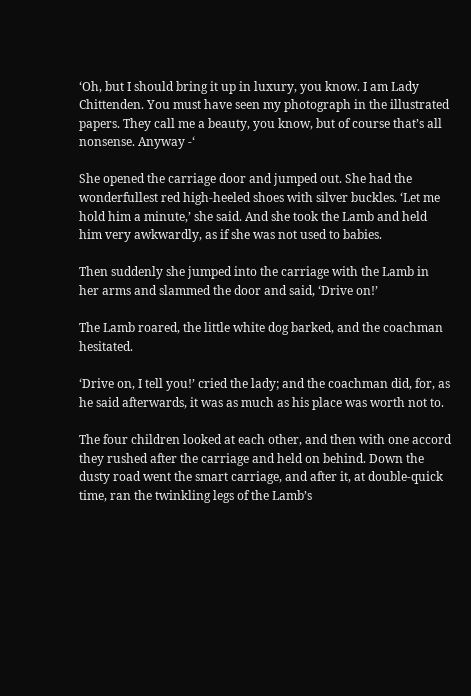‘Oh, but I should bring it up in luxury, you know. I am Lady Chittenden. You must have seen my photograph in the illustrated papers. They call me a beauty, you know, but of course that’s all nonsense. Anyway -‘

She opened the carriage door and jumped out. She had the wonderfullest red high-heeled shoes with silver buckles. ‘Let me hold him a minute,’ she said. And she took the Lamb and held him very awkwardly, as if she was not used to babies.

Then suddenly she jumped into the carriage with the Lamb in her arms and slammed the door and said, ‘Drive on!’

The Lamb roared, the little white dog barked, and the coachman hesitated.

‘Drive on, I tell you!’ cried the lady; and the coachman did, for, as he said afterwards, it was as much as his place was worth not to.

The four children looked at each other, and then with one accord they rushed after the carriage and held on behind. Down the dusty road went the smart carriage, and after it, at double-quick time, ran the twinkling legs of the Lamb’s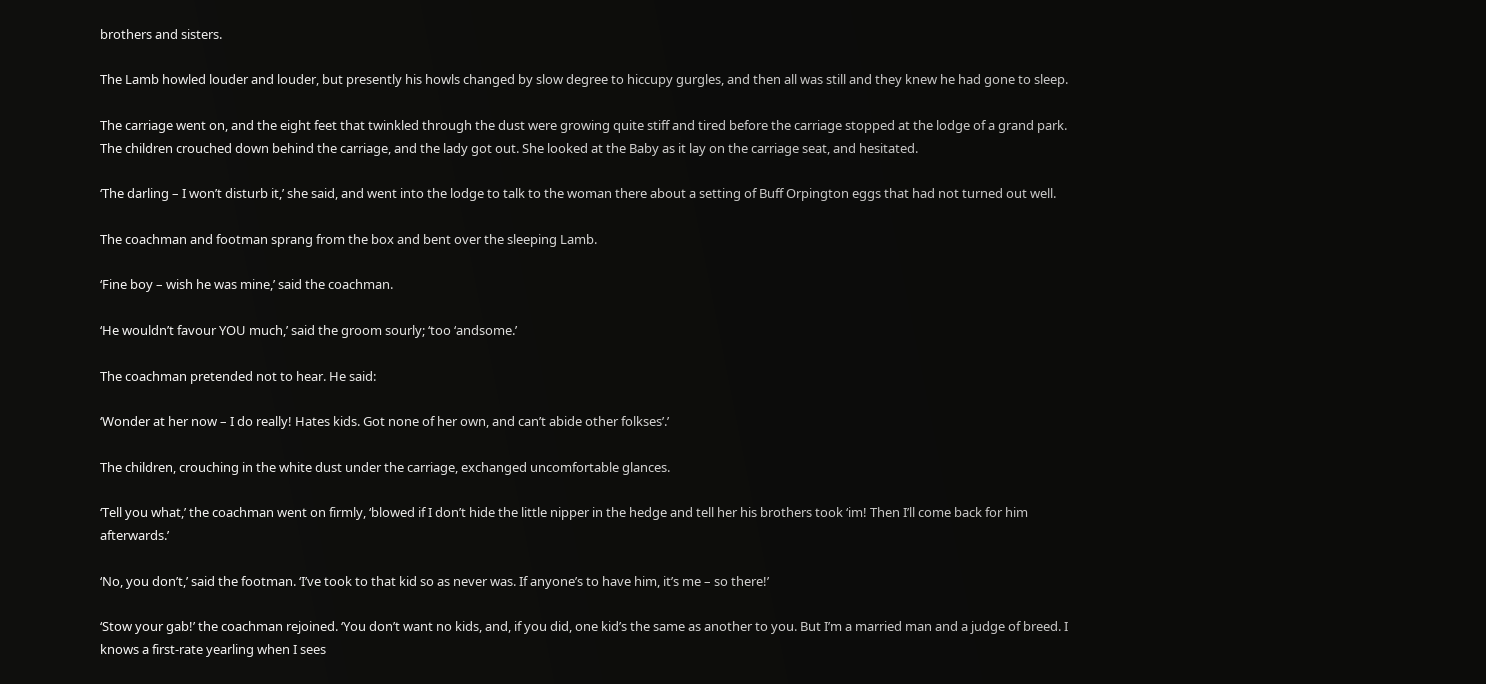brothers and sisters.

The Lamb howled louder and louder, but presently his howls changed by slow degree to hiccupy gurgles, and then all was still and they knew he had gone to sleep.

The carriage went on, and the eight feet that twinkled through the dust were growing quite stiff and tired before the carriage stopped at the lodge of a grand park. The children crouched down behind the carriage, and the lady got out. She looked at the Baby as it lay on the carriage seat, and hesitated.

‘The darling – I won’t disturb it,’ she said, and went into the lodge to talk to the woman there about a setting of Buff Orpington eggs that had not turned out well.

The coachman and footman sprang from the box and bent over the sleeping Lamb.

‘Fine boy – wish he was mine,’ said the coachman.

‘He wouldn’t favour YOU much,’ said the groom sourly; ‘too ‘andsome.’

The coachman pretended not to hear. He said:

‘Wonder at her now – I do really! Hates kids. Got none of her own, and can’t abide other folkses’.’

The children, crouching in the white dust under the carriage, exchanged uncomfortable glances.

‘Tell you what,’ the coachman went on firmly, ‘blowed if I don’t hide the little nipper in the hedge and tell her his brothers took ‘im! Then I’ll come back for him afterwards.’

‘No, you don’t,’ said the footman. ‘I’ve took to that kid so as never was. If anyone’s to have him, it’s me – so there!’

‘Stow your gab!’ the coachman rejoined. ‘You don’t want no kids, and, if you did, one kid’s the same as another to you. But I’m a married man and a judge of breed. I knows a first-rate yearling when I sees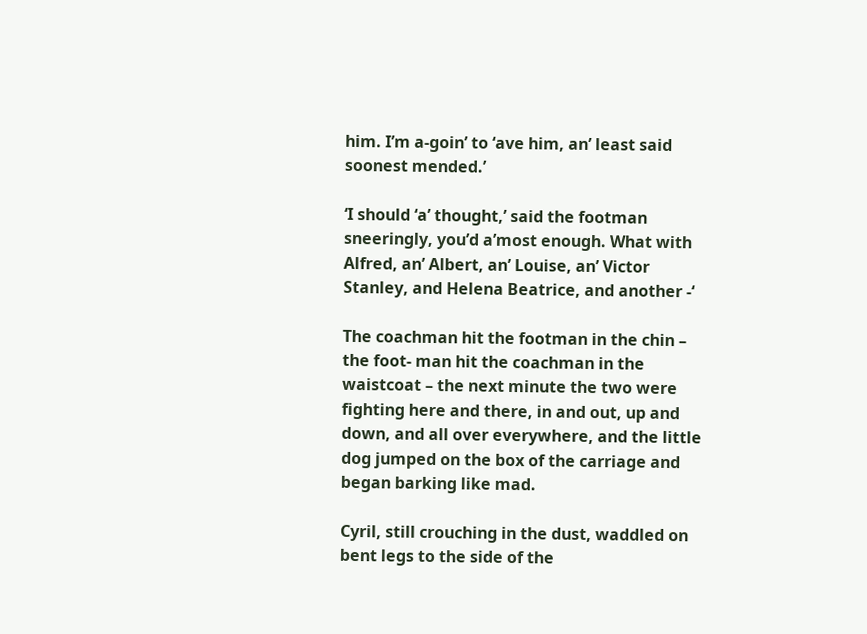him. I’m a-goin’ to ‘ave him, an’ least said soonest mended.’

‘I should ‘a’ thought,’ said the footman sneeringly, you’d a’most enough. What with Alfred, an’ Albert, an’ Louise, an’ Victor Stanley, and Helena Beatrice, and another -‘

The coachman hit the footman in the chin – the foot- man hit the coachman in the waistcoat – the next minute the two were fighting here and there, in and out, up and down, and all over everywhere, and the little dog jumped on the box of the carriage and began barking like mad.

Cyril, still crouching in the dust, waddled on bent legs to the side of the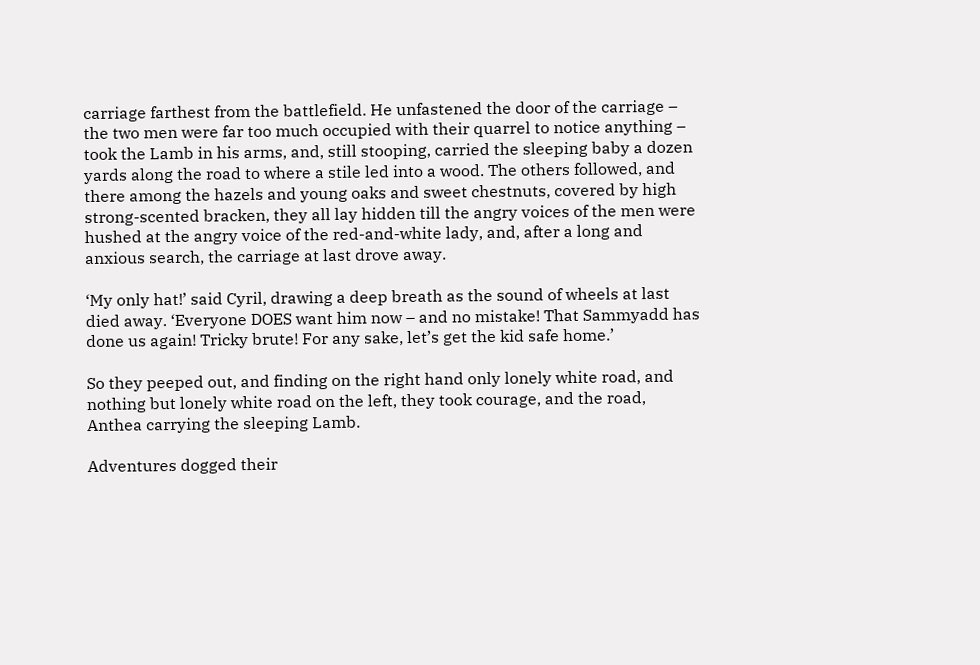carriage farthest from the battlefield. He unfastened the door of the carriage – the two men were far too much occupied with their quarrel to notice anything – took the Lamb in his arms, and, still stooping, carried the sleeping baby a dozen yards along the road to where a stile led into a wood. The others followed, and there among the hazels and young oaks and sweet chestnuts, covered by high strong-scented bracken, they all lay hidden till the angry voices of the men were hushed at the angry voice of the red-and-white lady, and, after a long and anxious search, the carriage at last drove away.

‘My only hat!’ said Cyril, drawing a deep breath as the sound of wheels at last died away. ‘Everyone DOES want him now – and no mistake! That Sammyadd has done us again! Tricky brute! For any sake, let’s get the kid safe home.’

So they peeped out, and finding on the right hand only lonely white road, and nothing but lonely white road on the left, they took courage, and the road, Anthea carrying the sleeping Lamb.

Adventures dogged their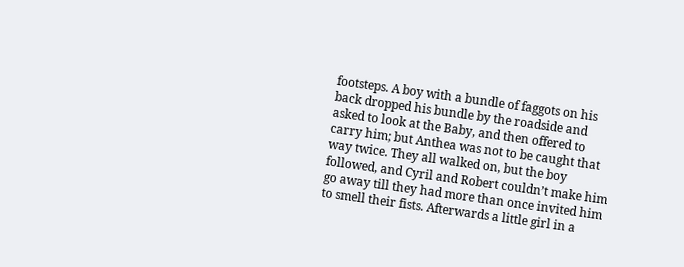footsteps. A boy with a bundle of faggots on his back dropped his bundle by the roadside and asked to look at the Baby, and then offered to carry him; but Anthea was not to be caught that way twice. They all walked on, but the boy followed, and Cyril and Robert couldn’t make him go away till they had more than once invited him to smell their fists. Afterwards a little girl in a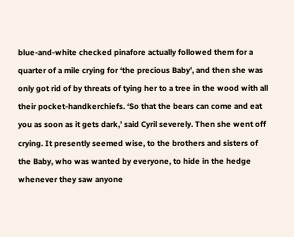blue-and-white checked pinafore actually followed them for a quarter of a mile crying for ‘the precious Baby’, and then she was only got rid of by threats of tying her to a tree in the wood with all their pocket-handkerchiefs. ‘So that the bears can come and eat you as soon as it gets dark,’ said Cyril severely. Then she went off crying. It presently seemed wise, to the brothers and sisters of the Baby, who was wanted by everyone, to hide in the hedge whenever they saw anyone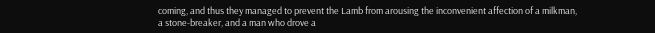coming, and thus they managed to prevent the Lamb from arousing the inconvenient affection of a milkman, a stone-breaker, and a man who drove a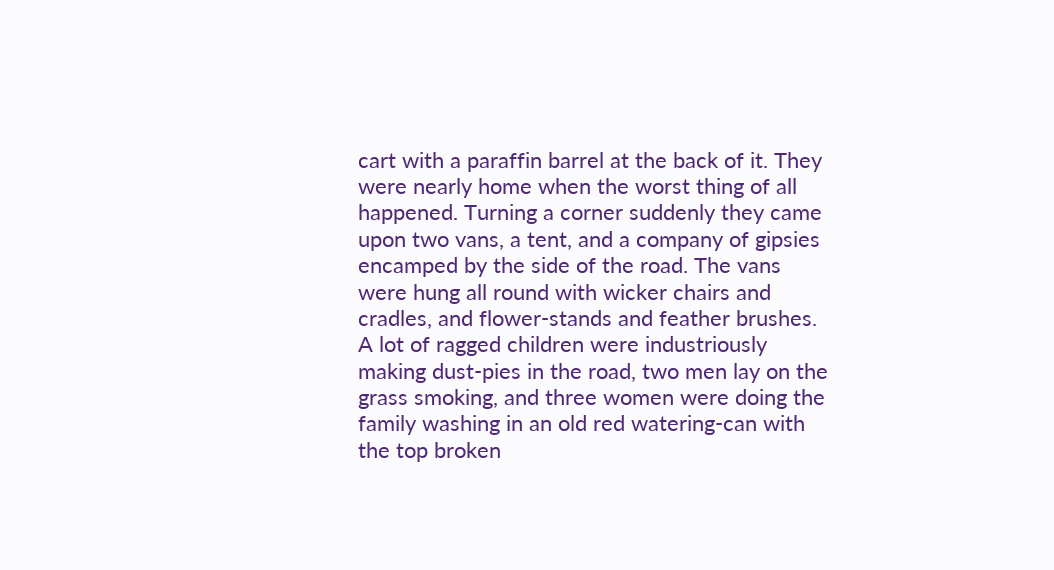cart with a paraffin barrel at the back of it. They were nearly home when the worst thing of all happened. Turning a corner suddenly they came upon two vans, a tent, and a company of gipsies encamped by the side of the road. The vans were hung all round with wicker chairs and cradles, and flower-stands and feather brushes. A lot of ragged children were industriously making dust-pies in the road, two men lay on the grass smoking, and three women were doing the family washing in an old red watering-can with the top broken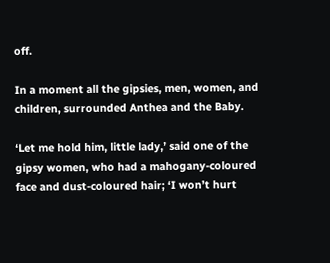off.

In a moment all the gipsies, men, women, and children, surrounded Anthea and the Baby.

‘Let me hold him, little lady,’ said one of the gipsy women, who had a mahogany-coloured face and dust-coloured hair; ‘I won’t hurt